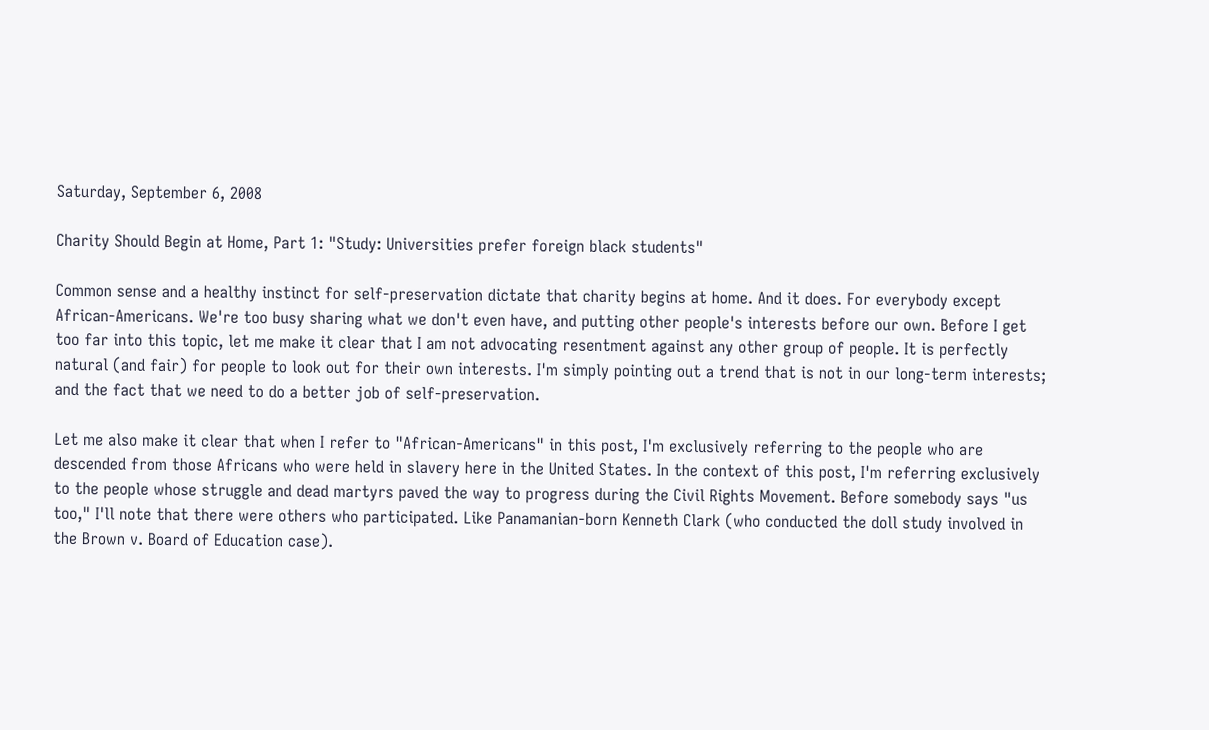Saturday, September 6, 2008

Charity Should Begin at Home, Part 1: "Study: Universities prefer foreign black students"

Common sense and a healthy instinct for self-preservation dictate that charity begins at home. And it does. For everybody except African-Americans. We're too busy sharing what we don't even have, and putting other people's interests before our own. Before I get too far into this topic, let me make it clear that I am not advocating resentment against any other group of people. It is perfectly natural (and fair) for people to look out for their own interests. I'm simply pointing out a trend that is not in our long-term interests; and the fact that we need to do a better job of self-preservation.

Let me also make it clear that when I refer to "African-Americans" in this post, I'm exclusively referring to the people who are descended from those Africans who were held in slavery here in the United States. In the context of this post, I'm referring exclusively to the people whose struggle and dead martyrs paved the way to progress during the Civil Rights Movement. Before somebody says "us too," I'll note that there were others who participated. Like Panamanian-born Kenneth Clark (who conducted the doll study involved in the Brown v. Board of Education case).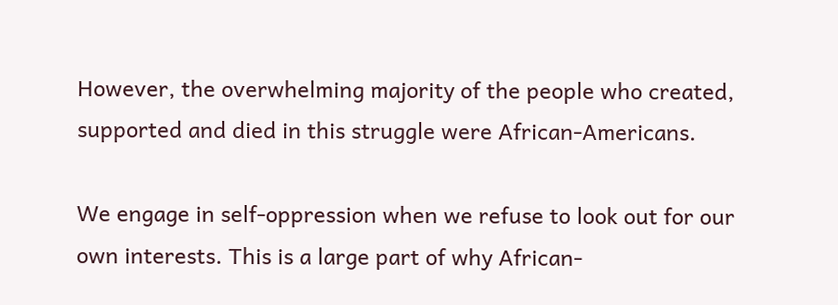However, the overwhelming majority of the people who created, supported and died in this struggle were African-Americans.

We engage in self-oppression when we refuse to look out for our own interests. This is a large part of why African-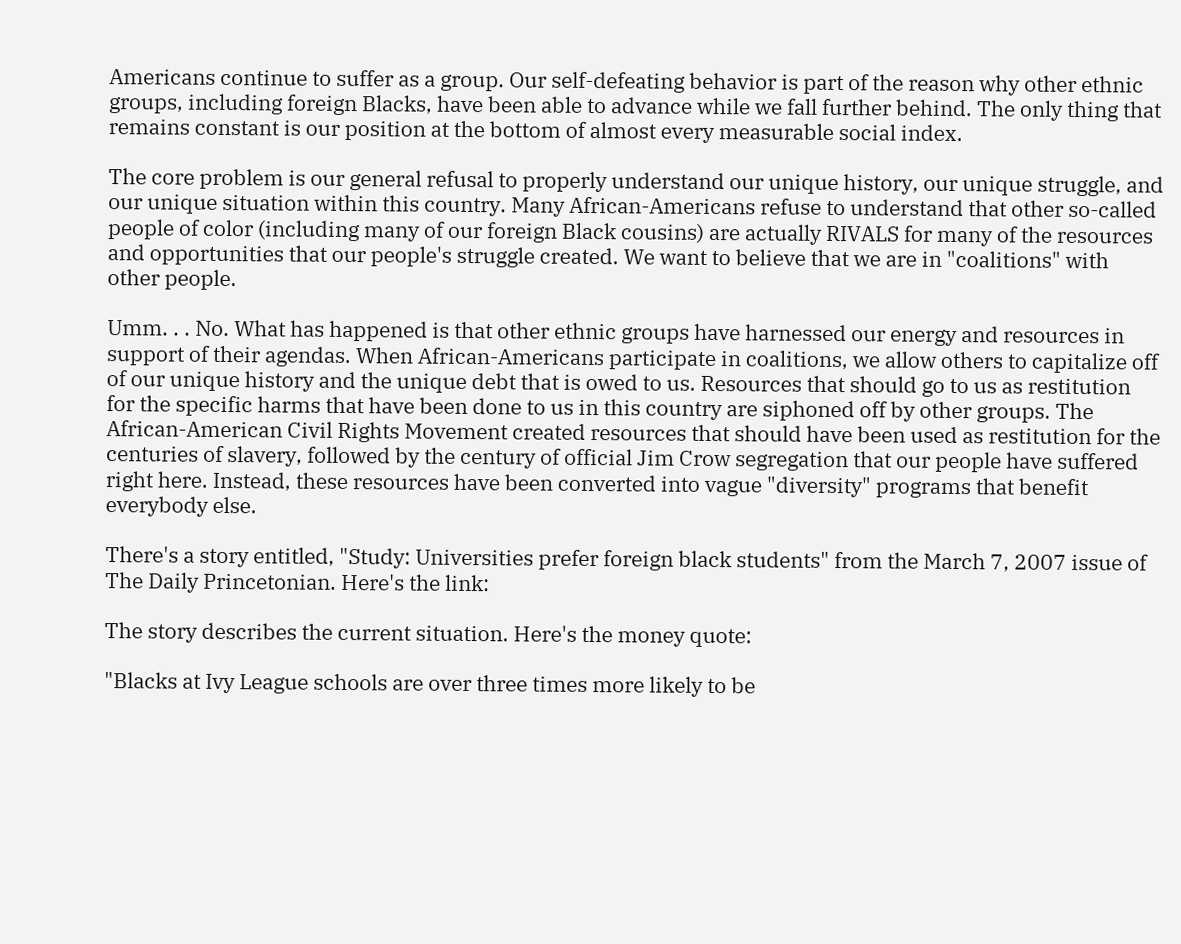Americans continue to suffer as a group. Our self-defeating behavior is part of the reason why other ethnic groups, including foreign Blacks, have been able to advance while we fall further behind. The only thing that remains constant is our position at the bottom of almost every measurable social index.

The core problem is our general refusal to properly understand our unique history, our unique struggle, and our unique situation within this country. Many African-Americans refuse to understand that other so-called people of color (including many of our foreign Black cousins) are actually RIVALS for many of the resources and opportunities that our people's struggle created. We want to believe that we are in "coalitions" with other people.

Umm. . . No. What has happened is that other ethnic groups have harnessed our energy and resources in support of their agendas. When African-Americans participate in coalitions, we allow others to capitalize off of our unique history and the unique debt that is owed to us. Resources that should go to us as restitution for the specific harms that have been done to us in this country are siphoned off by other groups. The African-American Civil Rights Movement created resources that should have been used as restitution for the centuries of slavery, followed by the century of official Jim Crow segregation that our people have suffered right here. Instead, these resources have been converted into vague "diversity" programs that benefit everybody else.

There's a story entitled, "Study: Universities prefer foreign black students" from the March 7, 2007 issue of The Daily Princetonian. Here's the link:

The story describes the current situation. Here's the money quote:

"Blacks at Ivy League schools are over three times more likely to be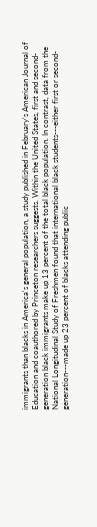immigrants than blacks in America's general population, a study published in February's American Journal of Education and coauthored by Princeton researchers suggests. Within the United States, first and second-generation black immigrants make up 13 percent of the total black population. In contrast, data from the National Longitudinal Study of Freshmen found that international black students---either first or second-generation---made up 23 percent of blacks attending public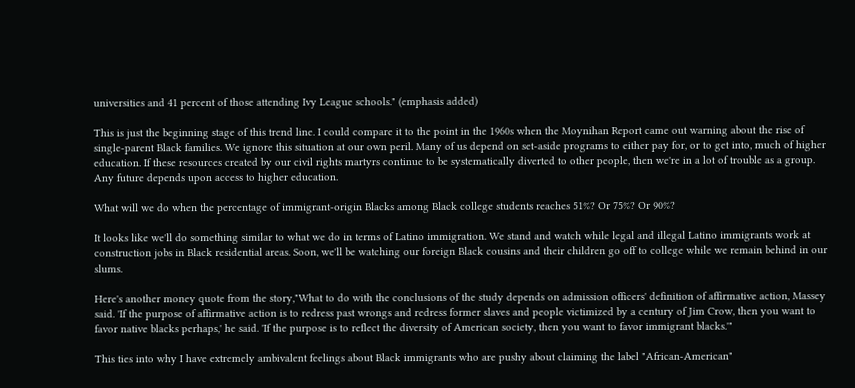universities and 41 percent of those attending Ivy League schools." (emphasis added)

This is just the beginning stage of this trend line. I could compare it to the point in the 1960s when the Moynihan Report came out warning about the rise of single-parent Black families. We ignore this situation at our own peril. Many of us depend on set-aside programs to either pay for, or to get into, much of higher education. If these resources created by our civil rights martyrs continue to be systematically diverted to other people, then we're in a lot of trouble as a group. Any future depends upon access to higher education.

What will we do when the percentage of immigrant-origin Blacks among Black college students reaches 51%? Or 75%? Or 90%?

It looks like we'll do something similar to what we do in terms of Latino immigration. We stand and watch while legal and illegal Latino immigrants work at construction jobs in Black residential areas. Soon, we'll be watching our foreign Black cousins and their children go off to college while we remain behind in our slums.

Here's another money quote from the story,"What to do with the conclusions of the study depends on admission officers' definition of affirmative action, Massey said. 'If the purpose of affirmative action is to redress past wrongs and redress former slaves and people victimized by a century of Jim Crow, then you want to favor native blacks perhaps,' he said. 'If the purpose is to reflect the diversity of American society, then you want to favor immigrant blacks.'"

This ties into why I have extremely ambivalent feelings about Black immigrants who are pushy about claiming the label "African-American"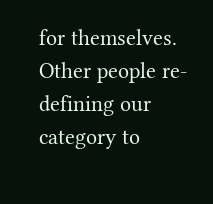for themselves. Other people re-defining our category to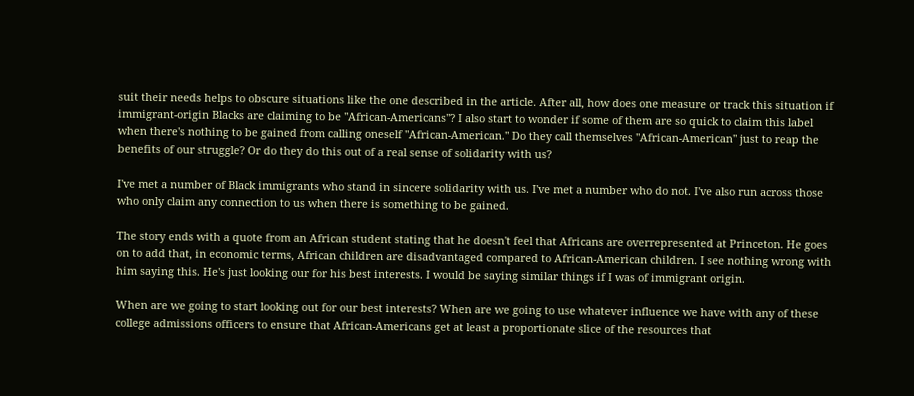suit their needs helps to obscure situations like the one described in the article. After all, how does one measure or track this situation if immigrant-origin Blacks are claiming to be "African-Americans"? I also start to wonder if some of them are so quick to claim this label when there's nothing to be gained from calling oneself "African-American." Do they call themselves "African-American" just to reap the benefits of our struggle? Or do they do this out of a real sense of solidarity with us?

I've met a number of Black immigrants who stand in sincere solidarity with us. I've met a number who do not. I've also run across those who only claim any connection to us when there is something to be gained.

The story ends with a quote from an African student stating that he doesn't feel that Africans are overrepresented at Princeton. He goes on to add that, in economic terms, African children are disadvantaged compared to African-American children. I see nothing wrong with him saying this. He's just looking our for his best interests. I would be saying similar things if I was of immigrant origin.

When are we going to start looking out for our best interests? When are we going to use whatever influence we have with any of these college admissions officers to ensure that African-Americans get at least a proportionate slice of the resources that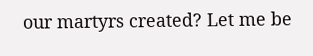our martyrs created? Let me be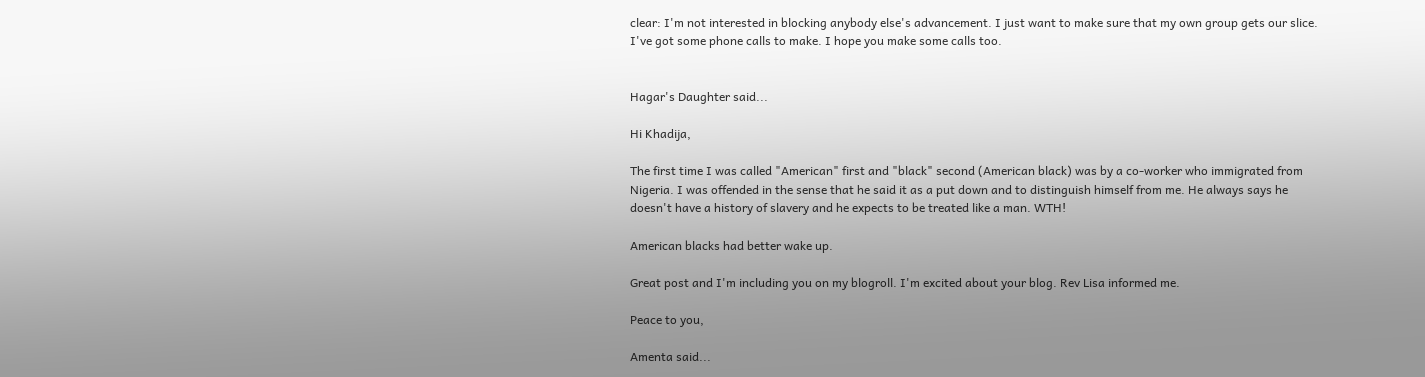clear: I'm not interested in blocking anybody else's advancement. I just want to make sure that my own group gets our slice. I've got some phone calls to make. I hope you make some calls too.


Hagar's Daughter said...

Hi Khadija,

The first time I was called "American" first and "black" second (American black) was by a co-worker who immigrated from Nigeria. I was offended in the sense that he said it as a put down and to distinguish himself from me. He always says he doesn't have a history of slavery and he expects to be treated like a man. WTH!

American blacks had better wake up.

Great post and I'm including you on my blogroll. I'm excited about your blog. Rev Lisa informed me.

Peace to you,

Amenta said...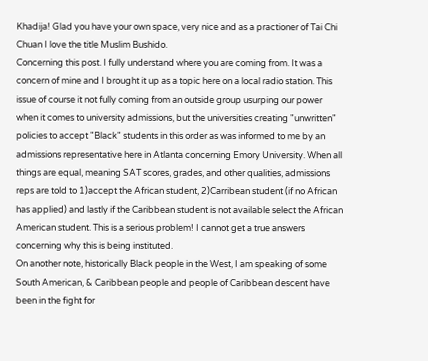Khadija! Glad you have your own space, very nice and as a practioner of Tai Chi Chuan I love the title Muslim Bushido.
Concerning this post. I fully understand where you are coming from. It was a concern of mine and I brought it up as a topic here on a local radio station. This issue of course it not fully coming from an outside group usurping our power when it comes to university admissions, but the universities creating "unwritten" policies to accept "Black" students in this order as was informed to me by an admissions representative here in Atlanta concerning Emory University. When all things are equal, meaning SAT scores, grades, and other qualities, admissions reps are told to 1)accept the African student, 2)Carribean student (if no African has applied) and lastly if the Caribbean student is not available select the African American student. This is a serious problem! I cannot get a true answers concerning why this is being instituted.
On another note, historically Black people in the West, I am speaking of some South American, & Caribbean people and people of Caribbean descent have been in the fight for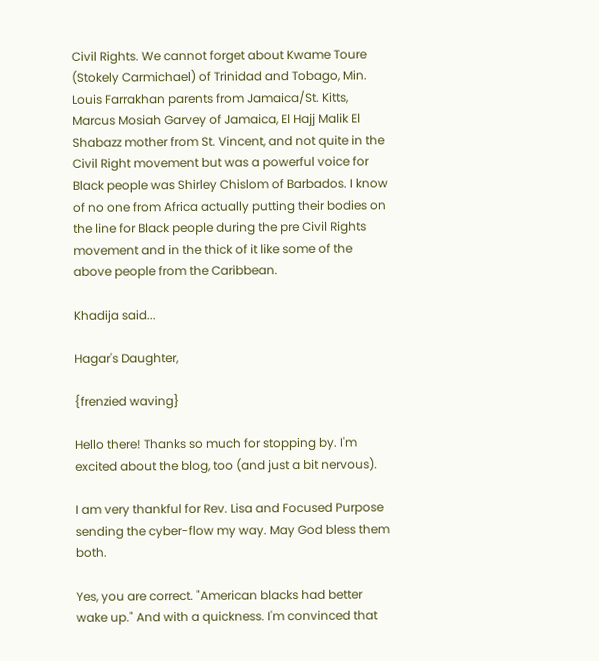Civil Rights. We cannot forget about Kwame Toure (Stokely Carmichael) of Trinidad and Tobago, Min. Louis Farrakhan parents from Jamaica/St. Kitts, Marcus Mosiah Garvey of Jamaica, El Hajj Malik El Shabazz mother from St. Vincent, and not quite in the Civil Right movement but was a powerful voice for Black people was Shirley Chislom of Barbados. I know of no one from Africa actually putting their bodies on the line for Black people during the pre Civil Rights movement and in the thick of it like some of the above people from the Caribbean.

Khadija said...

Hagar's Daughter,

{frenzied waving}

Hello there! Thanks so much for stopping by. I'm excited about the blog, too (and just a bit nervous).

I am very thankful for Rev. Lisa and Focused Purpose sending the cyber-flow my way. May God bless them both.

Yes, you are correct. "American blacks had better wake up." And with a quickness. I'm convinced that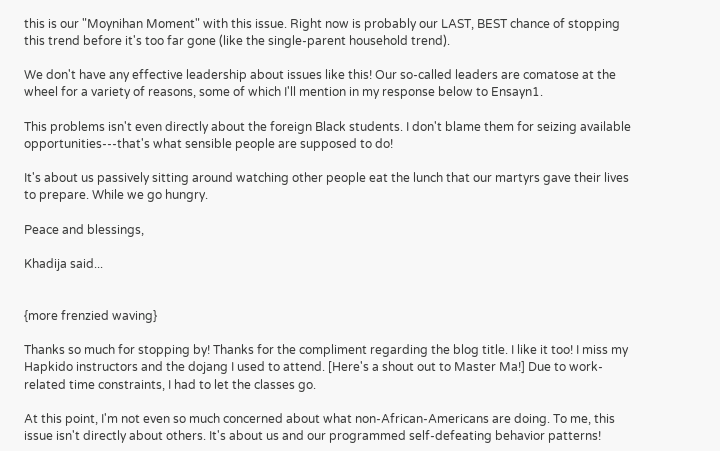this is our "Moynihan Moment" with this issue. Right now is probably our LAST, BEST chance of stopping this trend before it's too far gone (like the single-parent household trend).

We don't have any effective leadership about issues like this! Our so-called leaders are comatose at the wheel for a variety of reasons, some of which I'll mention in my response below to Ensayn1.

This problems isn't even directly about the foreign Black students. I don't blame them for seizing available opportunities---that's what sensible people are supposed to do!

It's about us passively sitting around watching other people eat the lunch that our martyrs gave their lives to prepare. While we go hungry.

Peace and blessings,

Khadija said...


{more frenzied waving}

Thanks so much for stopping by! Thanks for the compliment regarding the blog title. I like it too! I miss my Hapkido instructors and the dojang I used to attend. [Here's a shout out to Master Ma!] Due to work-related time constraints, I had to let the classes go.

At this point, I'm not even so much concerned about what non-African-Americans are doing. To me, this issue isn't directly about others. It's about us and our programmed self-defeating behavior patterns!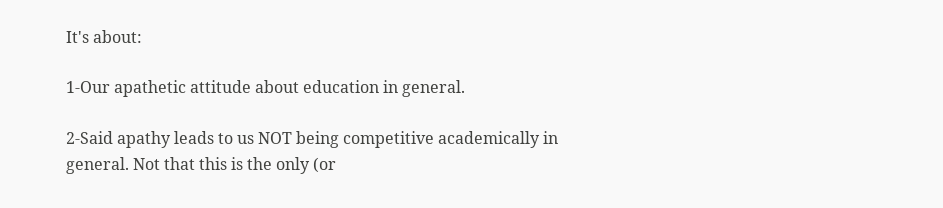It's about:

1-Our apathetic attitude about education in general.

2-Said apathy leads to us NOT being competitive academically in general. Not that this is the only (or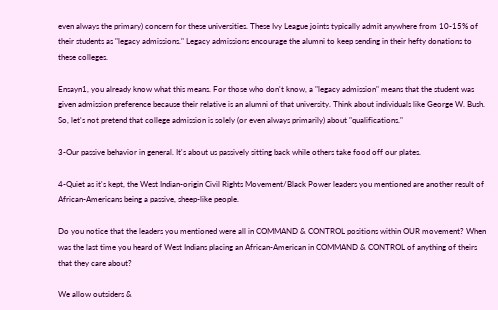even always the primary) concern for these universities. These Ivy League joints typically admit anywhere from 10-15% of their students as "legacy admissions." Legacy admissions encourage the alumni to keep sending in their hefty donations to these colleges.

Ensayn1, you already know what this means. For those who don't know, a "legacy admission" means that the student was given admission preference because their relative is an alumni of that university. Think about individuals like George W. Bush. So, let's not pretend that college admission is solely (or even always primarily) about "qualifications."

3-Our passive behavior in general. It's about us passively sitting back while others take food off our plates.

4-Quiet as it's kept, the West Indian-origin Civil Rights Movement/Black Power leaders you mentioned are another result of African-Americans being a passive, sheep-like people.

Do you notice that the leaders you mentioned were all in COMMAND & CONTROL positions within OUR movement? When was the last time you heard of West Indians placing an African-American in COMMAND & CONTROL of anything of theirs that they care about?

We allow outsiders &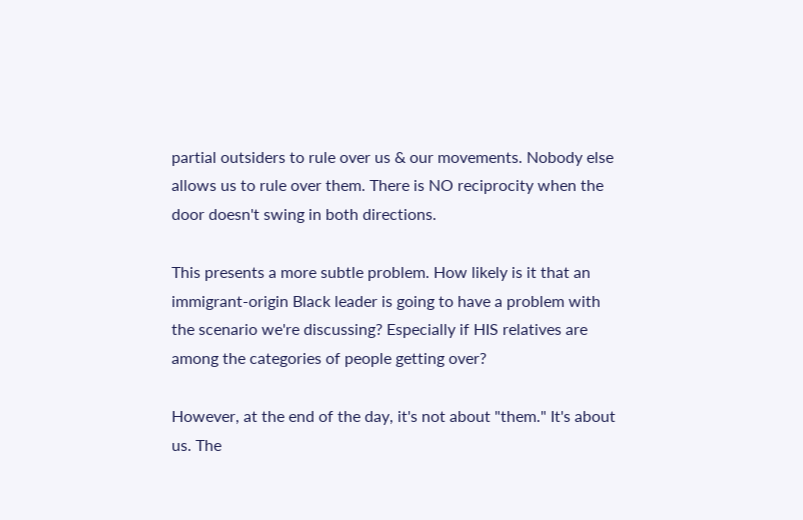partial outsiders to rule over us & our movements. Nobody else allows us to rule over them. There is NO reciprocity when the door doesn't swing in both directions.

This presents a more subtle problem. How likely is it that an immigrant-origin Black leader is going to have a problem with the scenario we're discussing? Especially if HIS relatives are among the categories of people getting over?

However, at the end of the day, it's not about "them." It's about us. The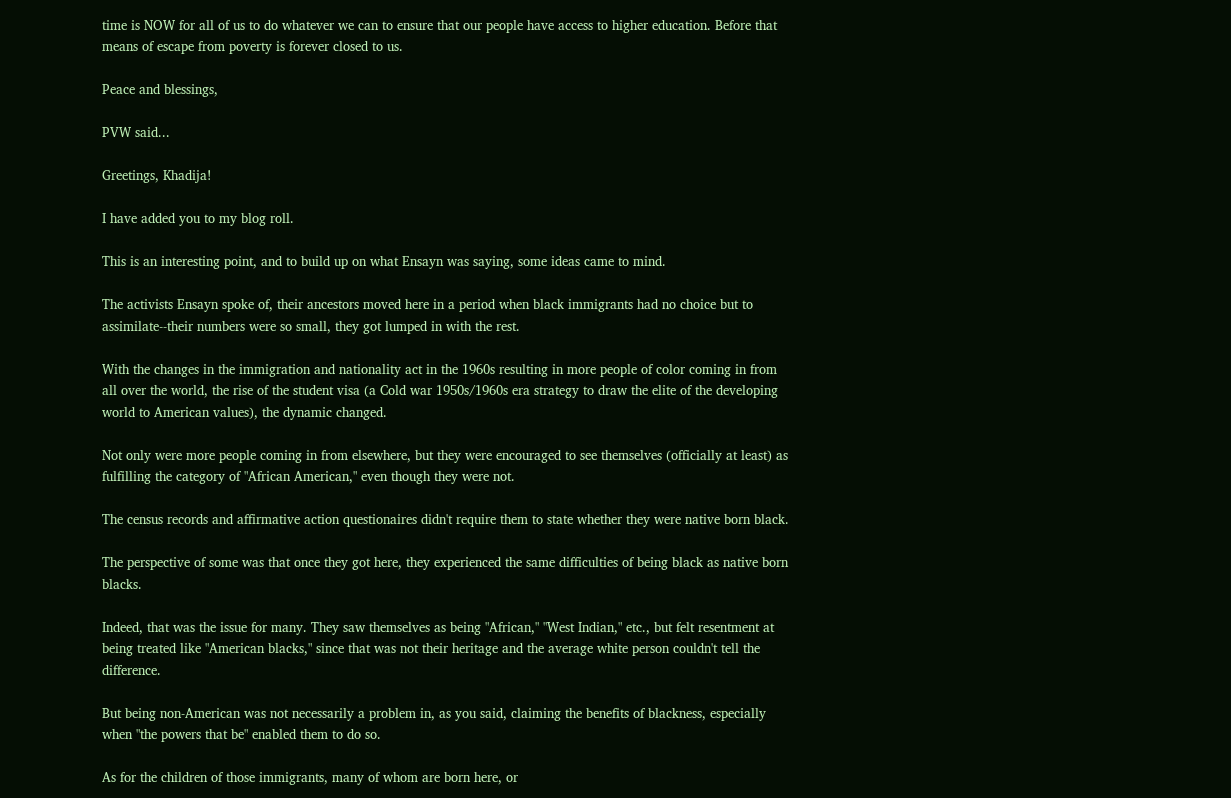time is NOW for all of us to do whatever we can to ensure that our people have access to higher education. Before that means of escape from poverty is forever closed to us.

Peace and blessings,

PVW said...

Greetings, Khadija!

I have added you to my blog roll.

This is an interesting point, and to build up on what Ensayn was saying, some ideas came to mind.

The activists Ensayn spoke of, their ancestors moved here in a period when black immigrants had no choice but to assimilate--their numbers were so small, they got lumped in with the rest.

With the changes in the immigration and nationality act in the 1960s resulting in more people of color coming in from all over the world, the rise of the student visa (a Cold war 1950s/1960s era strategy to draw the elite of the developing world to American values), the dynamic changed.

Not only were more people coming in from elsewhere, but they were encouraged to see themselves (officially at least) as fulfilling the category of "African American," even though they were not.

The census records and affirmative action questionaires didn't require them to state whether they were native born black.

The perspective of some was that once they got here, they experienced the same difficulties of being black as native born blacks.

Indeed, that was the issue for many. They saw themselves as being "African," "West Indian," etc., but felt resentment at being treated like "American blacks," since that was not their heritage and the average white person couldn't tell the difference.

But being non-American was not necessarily a problem in, as you said, claiming the benefits of blackness, especially when "the powers that be" enabled them to do so.

As for the children of those immigrants, many of whom are born here, or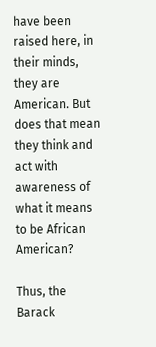have been raised here, in their minds, they are American. But does that mean they think and act with awareness of what it means to be African American?

Thus, the Barack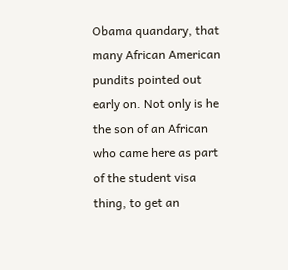Obama quandary, that many African American pundits pointed out early on. Not only is he the son of an African who came here as part of the student visa thing, to get an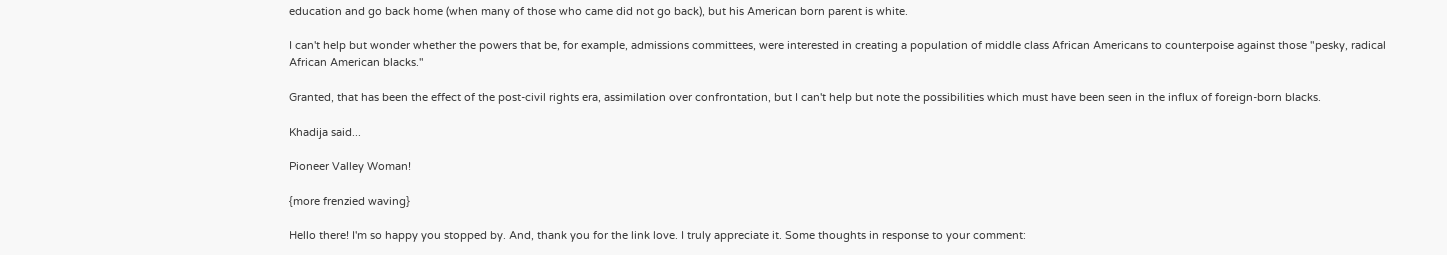education and go back home (when many of those who came did not go back), but his American born parent is white.

I can't help but wonder whether the powers that be, for example, admissions committees, were interested in creating a population of middle class African Americans to counterpoise against those "pesky, radical African American blacks."

Granted, that has been the effect of the post-civil rights era, assimilation over confrontation, but I can't help but note the possibilities which must have been seen in the influx of foreign-born blacks.

Khadija said...

Pioneer Valley Woman!

{more frenzied waving}

Hello there! I'm so happy you stopped by. And, thank you for the link love. I truly appreciate it. Some thoughts in response to your comment: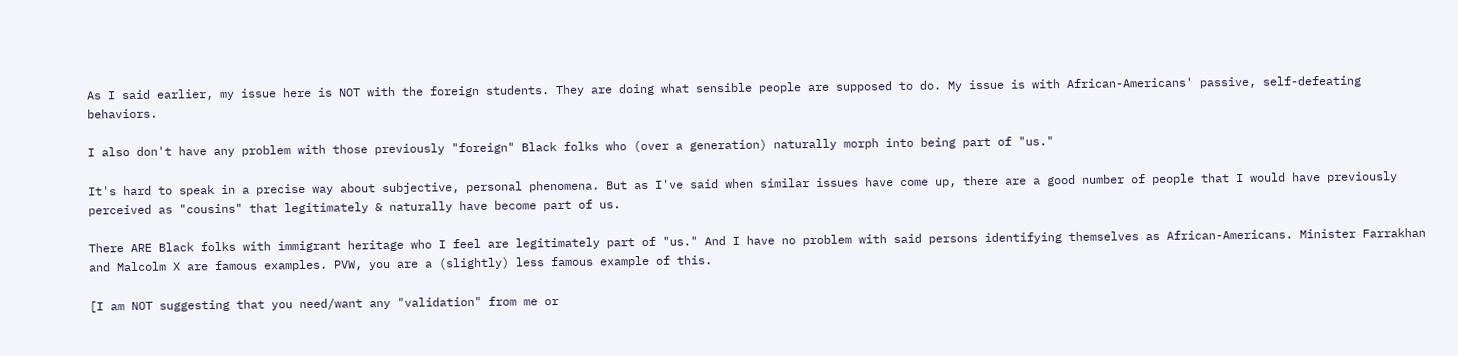As I said earlier, my issue here is NOT with the foreign students. They are doing what sensible people are supposed to do. My issue is with African-Americans' passive, self-defeating behaviors.

I also don't have any problem with those previously "foreign" Black folks who (over a generation) naturally morph into being part of "us."

It's hard to speak in a precise way about subjective, personal phenomena. But as I've said when similar issues have come up, there are a good number of people that I would have previously perceived as "cousins" that legitimately & naturally have become part of us.

There ARE Black folks with immigrant heritage who I feel are legitimately part of "us." And I have no problem with said persons identifying themselves as African-Americans. Minister Farrakhan and Malcolm X are famous examples. PVW, you are a (slightly) less famous example of this.

[I am NOT suggesting that you need/want any "validation" from me or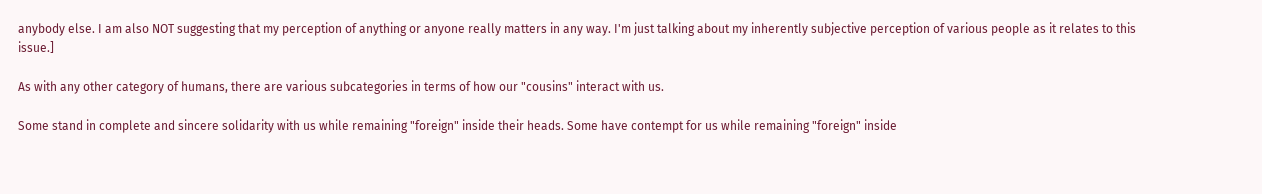anybody else. I am also NOT suggesting that my perception of anything or anyone really matters in any way. I'm just talking about my inherently subjective perception of various people as it relates to this issue.]

As with any other category of humans, there are various subcategories in terms of how our "cousins" interact with us.

Some stand in complete and sincere solidarity with us while remaining "foreign" inside their heads. Some have contempt for us while remaining "foreign" inside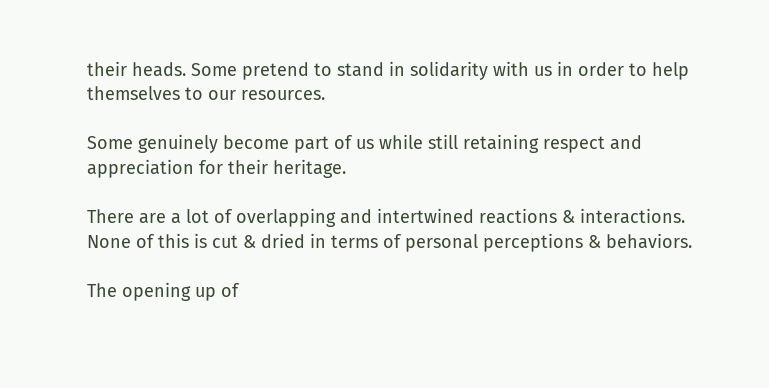their heads. Some pretend to stand in solidarity with us in order to help themselves to our resources.

Some genuinely become part of us while still retaining respect and appreciation for their heritage.

There are a lot of overlapping and intertwined reactions & interactions. None of this is cut & dried in terms of personal perceptions & behaviors.

The opening up of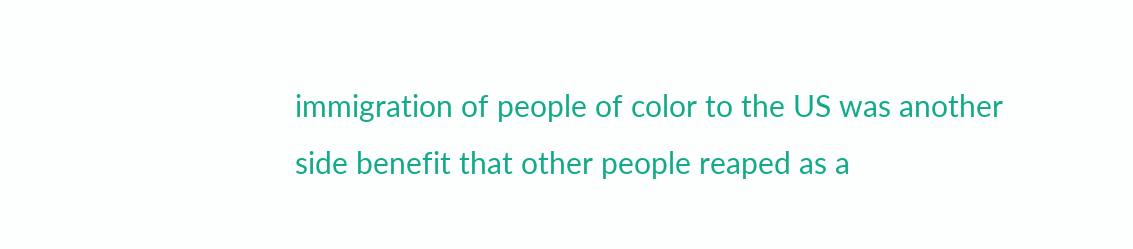immigration of people of color to the US was another side benefit that other people reaped as a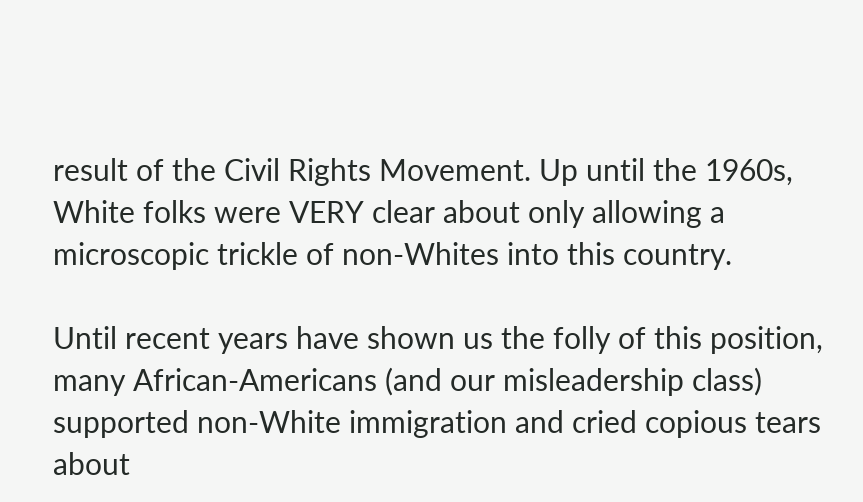result of the Civil Rights Movement. Up until the 1960s, White folks were VERY clear about only allowing a microscopic trickle of non-Whites into this country.

Until recent years have shown us the folly of this position, many African-Americans (and our misleadership class) supported non-White immigration and cried copious tears about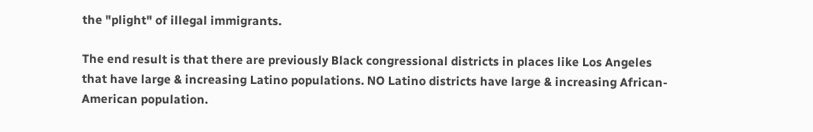the "plight" of illegal immigrants.

The end result is that there are previously Black congressional districts in places like Los Angeles that have large & increasing Latino populations. NO Latino districts have large & increasing African-American population.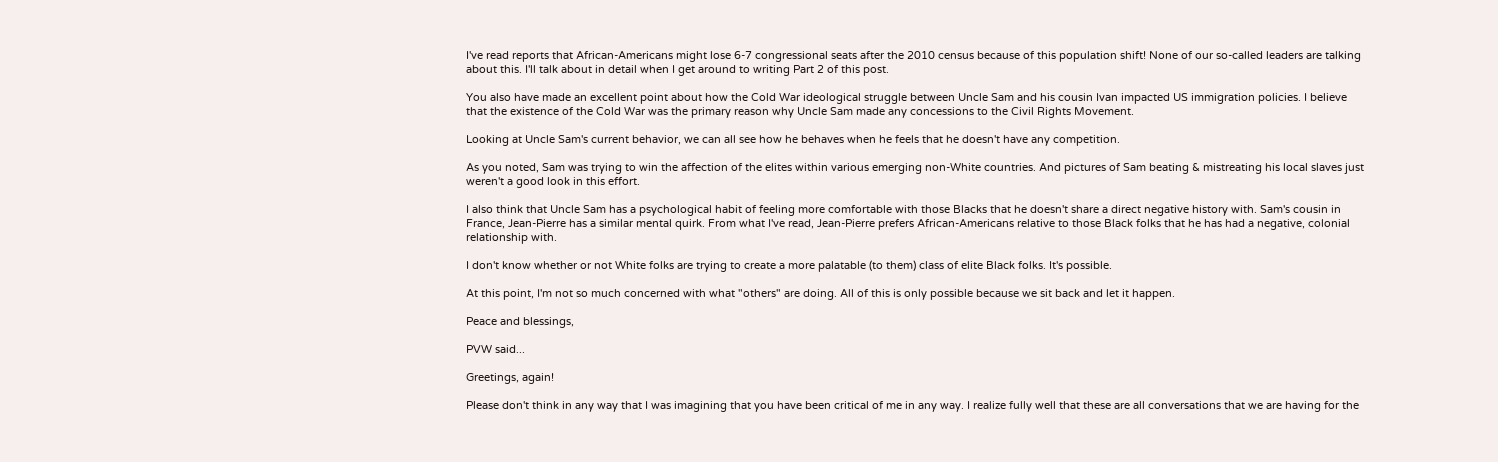I've read reports that African-Americans might lose 6-7 congressional seats after the 2010 census because of this population shift! None of our so-called leaders are talking about this. I'll talk about in detail when I get around to writing Part 2 of this post.

You also have made an excellent point about how the Cold War ideological struggle between Uncle Sam and his cousin Ivan impacted US immigration policies. I believe that the existence of the Cold War was the primary reason why Uncle Sam made any concessions to the Civil Rights Movement.

Looking at Uncle Sam's current behavior, we can all see how he behaves when he feels that he doesn't have any competition.

As you noted, Sam was trying to win the affection of the elites within various emerging non-White countries. And pictures of Sam beating & mistreating his local slaves just weren't a good look in this effort.

I also think that Uncle Sam has a psychological habit of feeling more comfortable with those Blacks that he doesn't share a direct negative history with. Sam's cousin in France, Jean-Pierre has a similar mental quirk. From what I've read, Jean-Pierre prefers African-Americans relative to those Black folks that he has had a negative, colonial relationship with.

I don't know whether or not White folks are trying to create a more palatable (to them) class of elite Black folks. It's possible.

At this point, I'm not so much concerned with what "others" are doing. All of this is only possible because we sit back and let it happen.

Peace and blessings,

PVW said...

Greetings, again!

Please don't think in any way that I was imagining that you have been critical of me in any way. I realize fully well that these are all conversations that we are having for the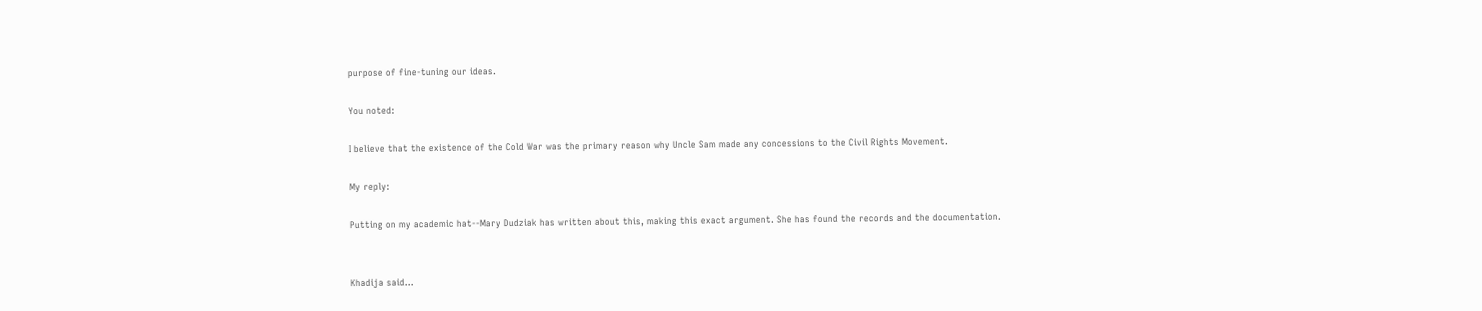purpose of fine-tuning our ideas.

You noted:

I believe that the existence of the Cold War was the primary reason why Uncle Sam made any concessions to the Civil Rights Movement.

My reply:

Putting on my academic hat--Mary Dudziak has written about this, making this exact argument. She has found the records and the documentation.


Khadija said...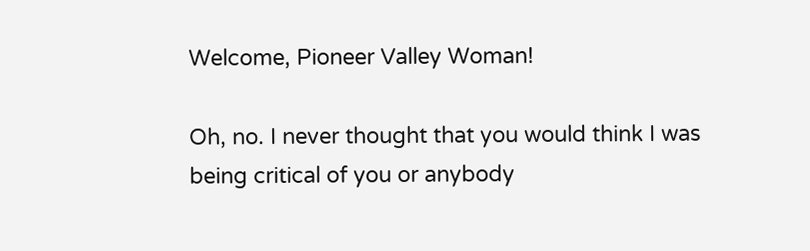Welcome, Pioneer Valley Woman!

Oh, no. I never thought that you would think I was being critical of you or anybody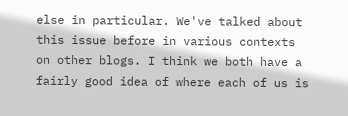else in particular. We've talked about this issue before in various contexts on other blogs. I think we both have a fairly good idea of where each of us is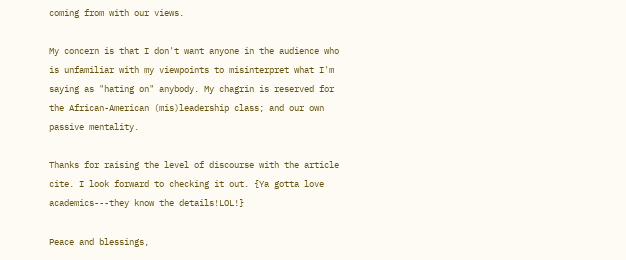coming from with our views.

My concern is that I don't want anyone in the audience who is unfamiliar with my viewpoints to misinterpret what I'm saying as "hating on" anybody. My chagrin is reserved for the African-American (mis)leadership class; and our own passive mentality.

Thanks for raising the level of discourse with the article cite. I look forward to checking it out. {Ya gotta love academics---they know the details!LOL!}

Peace and blessings,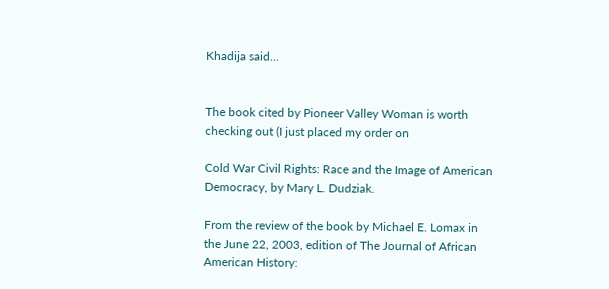Khadija said...


The book cited by Pioneer Valley Woman is worth checking out (I just placed my order on

Cold War Civil Rights: Race and the Image of American Democracy, by Mary L. Dudziak.

From the review of the book by Michael E. Lomax in the June 22, 2003, edition of The Journal of African American History: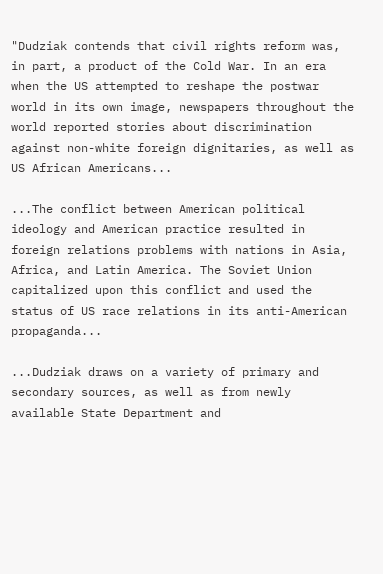"Dudziak contends that civil rights reform was, in part, a product of the Cold War. In an era when the US attempted to reshape the postwar world in its own image, newspapers throughout the world reported stories about discrimination against non-white foreign dignitaries, as well as US African Americans...

...The conflict between American political ideology and American practice resulted in foreign relations problems with nations in Asia, Africa, and Latin America. The Soviet Union capitalized upon this conflict and used the status of US race relations in its anti-American propaganda...

...Dudziak draws on a variety of primary and secondary sources, as well as from newly available State Department and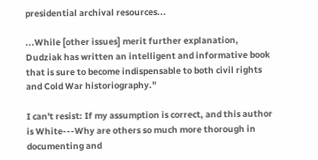presidential archival resources...

...While [other issues] merit further explanation, Dudziak has written an intelligent and informative book that is sure to become indispensable to both civil rights and Cold War historiography."

I can't resist: If my assumption is correct, and this author is White---Why are others so much more thorough in documenting and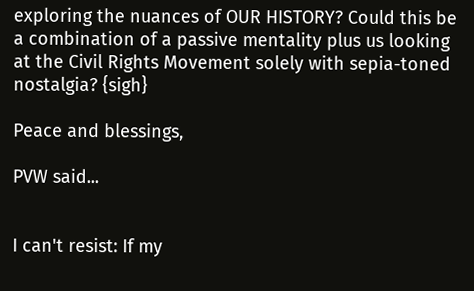exploring the nuances of OUR HISTORY? Could this be a combination of a passive mentality plus us looking at the Civil Rights Movement solely with sepia-toned nostalgia? {sigh}

Peace and blessings,

PVW said...


I can't resist: If my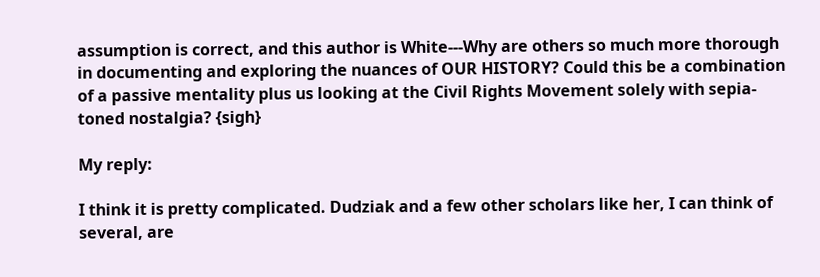assumption is correct, and this author is White---Why are others so much more thorough in documenting and exploring the nuances of OUR HISTORY? Could this be a combination of a passive mentality plus us looking at the Civil Rights Movement solely with sepia-toned nostalgia? {sigh}

My reply:

I think it is pretty complicated. Dudziak and a few other scholars like her, I can think of several, are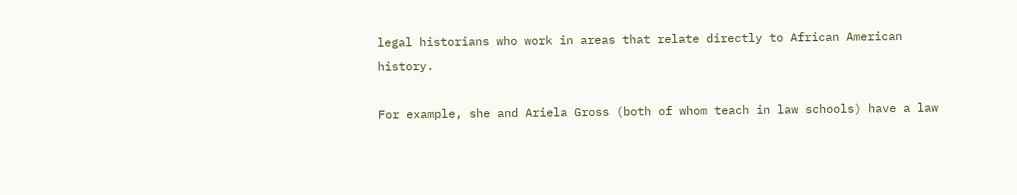legal historians who work in areas that relate directly to African American history.

For example, she and Ariela Gross (both of whom teach in law schools) have a law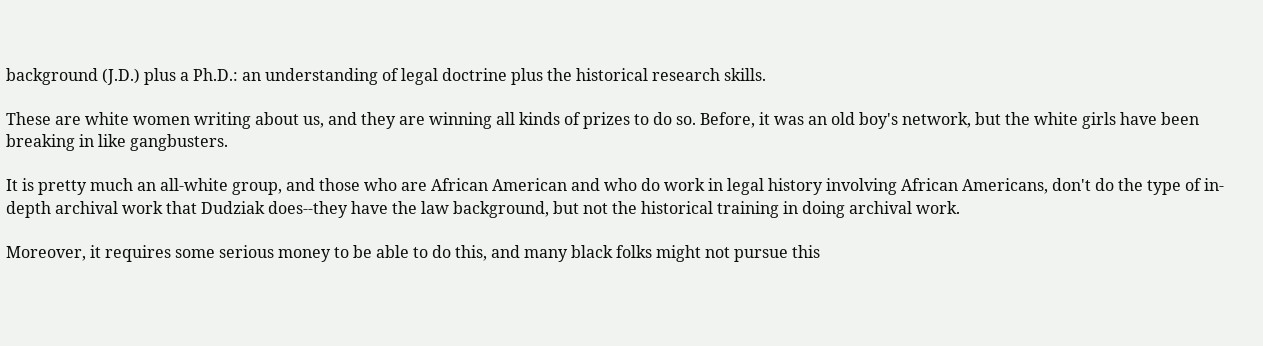background (J.D.) plus a Ph.D.: an understanding of legal doctrine plus the historical research skills.

These are white women writing about us, and they are winning all kinds of prizes to do so. Before, it was an old boy's network, but the white girls have been breaking in like gangbusters.

It is pretty much an all-white group, and those who are African American and who do work in legal history involving African Americans, don't do the type of in-depth archival work that Dudziak does--they have the law background, but not the historical training in doing archival work.

Moreover, it requires some serious money to be able to do this, and many black folks might not pursue this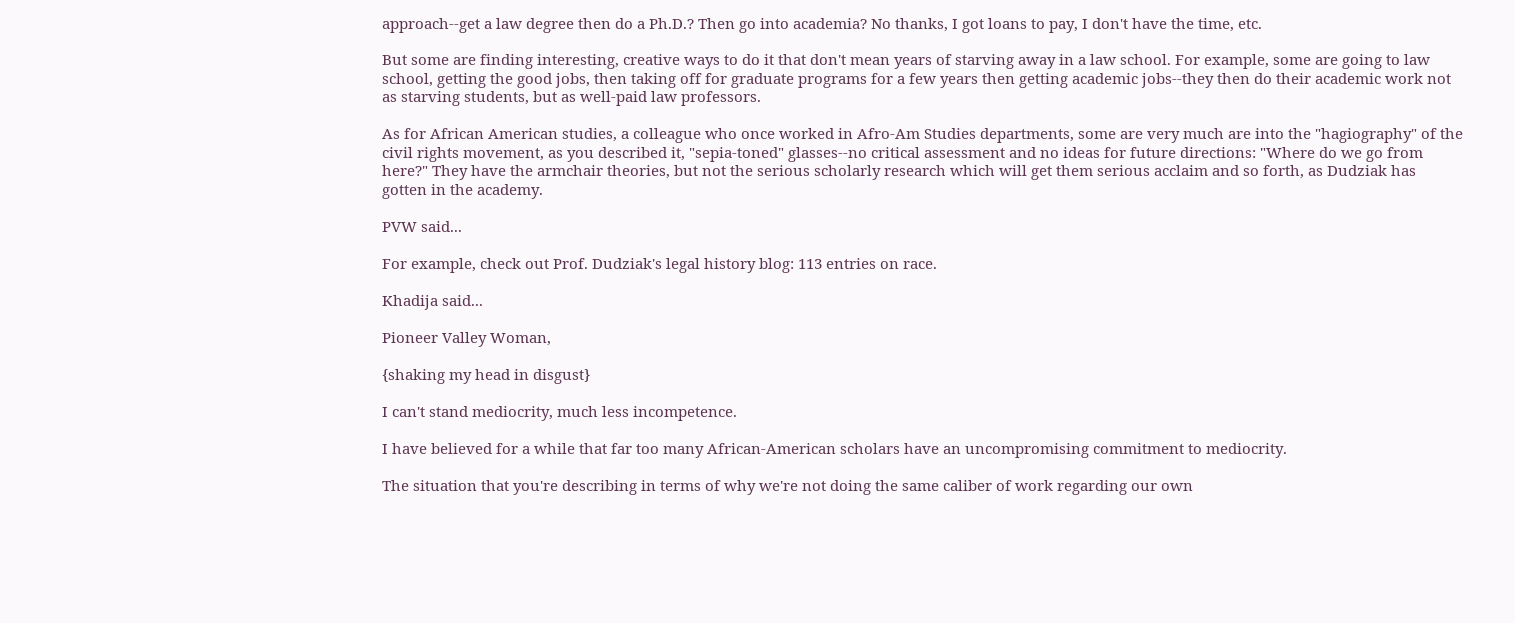approach--get a law degree then do a Ph.D.? Then go into academia? No thanks, I got loans to pay, I don't have the time, etc.

But some are finding interesting, creative ways to do it that don't mean years of starving away in a law school. For example, some are going to law school, getting the good jobs, then taking off for graduate programs for a few years then getting academic jobs--they then do their academic work not as starving students, but as well-paid law professors.

As for African American studies, a colleague who once worked in Afro-Am Studies departments, some are very much are into the "hagiography" of the civil rights movement, as you described it, "sepia-toned" glasses--no critical assessment and no ideas for future directions: "Where do we go from here?" They have the armchair theories, but not the serious scholarly research which will get them serious acclaim and so forth, as Dudziak has gotten in the academy.

PVW said...

For example, check out Prof. Dudziak's legal history blog: 113 entries on race.

Khadija said...

Pioneer Valley Woman,

{shaking my head in disgust}

I can't stand mediocrity, much less incompetence.

I have believed for a while that far too many African-American scholars have an uncompromising commitment to mediocrity.

The situation that you're describing in terms of why we're not doing the same caliber of work regarding our own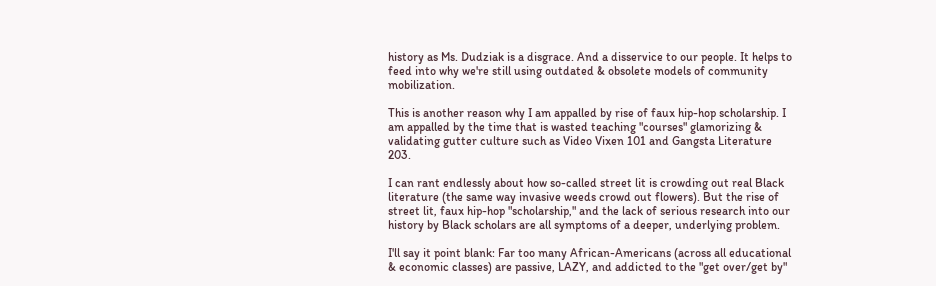history as Ms. Dudziak is a disgrace. And a disservice to our people. It helps to feed into why we're still using outdated & obsolete models of community mobilization.

This is another reason why I am appalled by rise of faux hip-hop scholarship. I am appalled by the time that is wasted teaching "courses" glamorizing & validating gutter culture such as Video Vixen 101 and Gangsta Literature 203.

I can rant endlessly about how so-called street lit is crowding out real Black literature (the same way invasive weeds crowd out flowers). But the rise of street lit, faux hip-hop "scholarship," and the lack of serious research into our history by Black scholars are all symptoms of a deeper, underlying problem.

I'll say it point blank: Far too many African-Americans (across all educational & economic classes) are passive, LAZY, and addicted to the "get over/get by"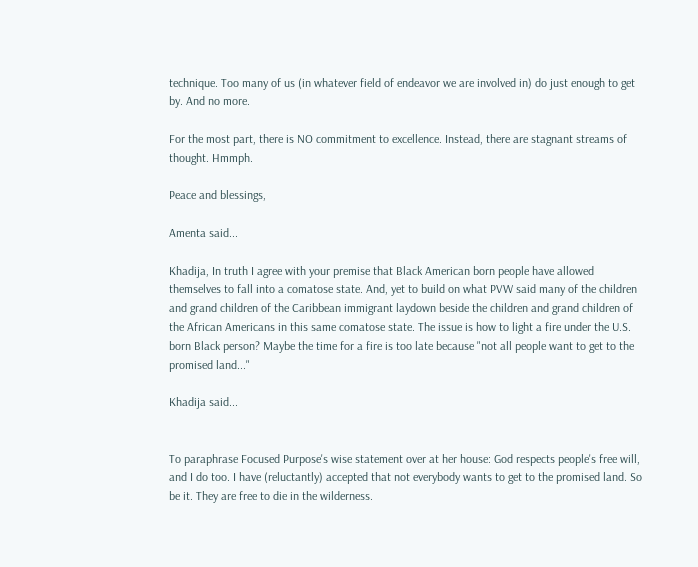technique. Too many of us (in whatever field of endeavor we are involved in) do just enough to get by. And no more.

For the most part, there is NO commitment to excellence. Instead, there are stagnant streams of thought. Hmmph.

Peace and blessings,

Amenta said...

Khadija, In truth I agree with your premise that Black American born people have allowed themselves to fall into a comatose state. And, yet to build on what PVW said many of the children and grand children of the Caribbean immigrant laydown beside the children and grand children of the African Americans in this same comatose state. The issue is how to light a fire under the U.S. born Black person? Maybe the time for a fire is too late because "not all people want to get to the promised land..."

Khadija said...


To paraphrase Focused Purpose's wise statement over at her house: God respects people's free will, and I do too. I have (reluctantly) accepted that not everybody wants to get to the promised land. So be it. They are free to die in the wilderness.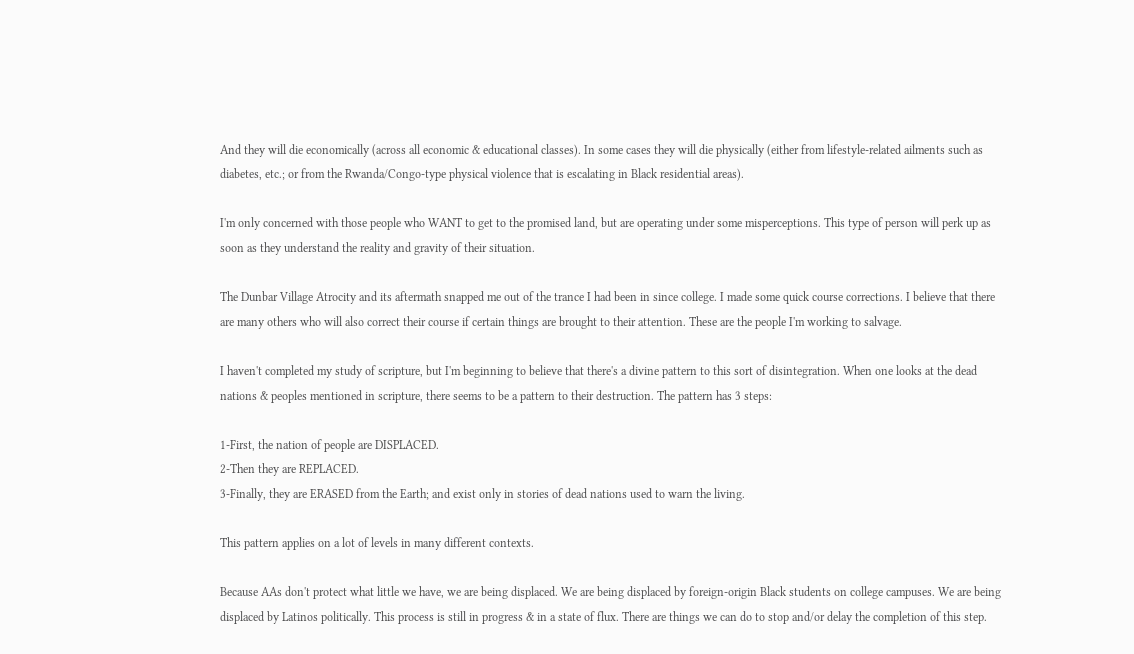And they will die economically (across all economic & educational classes). In some cases they will die physically (either from lifestyle-related ailments such as diabetes, etc.; or from the Rwanda/Congo-type physical violence that is escalating in Black residential areas).

I'm only concerned with those people who WANT to get to the promised land, but are operating under some misperceptions. This type of person will perk up as soon as they understand the reality and gravity of their situation.

The Dunbar Village Atrocity and its aftermath snapped me out of the trance I had been in since college. I made some quick course corrections. I believe that there are many others who will also correct their course if certain things are brought to their attention. These are the people I'm working to salvage.

I haven't completed my study of scripture, but I'm beginning to believe that there's a divine pattern to this sort of disintegration. When one looks at the dead nations & peoples mentioned in scripture, there seems to be a pattern to their destruction. The pattern has 3 steps:

1-First, the nation of people are DISPLACED.
2-Then they are REPLACED.
3-Finally, they are ERASED from the Earth; and exist only in stories of dead nations used to warn the living.

This pattern applies on a lot of levels in many different contexts.

Because AAs don't protect what little we have, we are being displaced. We are being displaced by foreign-origin Black students on college campuses. We are being displaced by Latinos politically. This process is still in progress & in a state of flux. There are things we can do to stop and/or delay the completion of this step.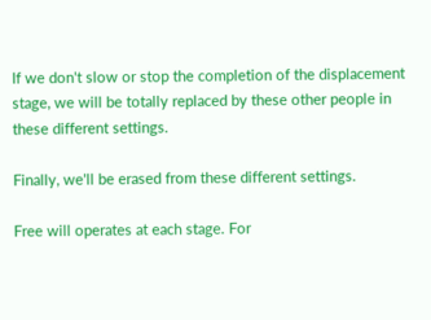If we don't slow or stop the completion of the displacement stage, we will be totally replaced by these other people in these different settings.

Finally, we'll be erased from these different settings.

Free will operates at each stage. For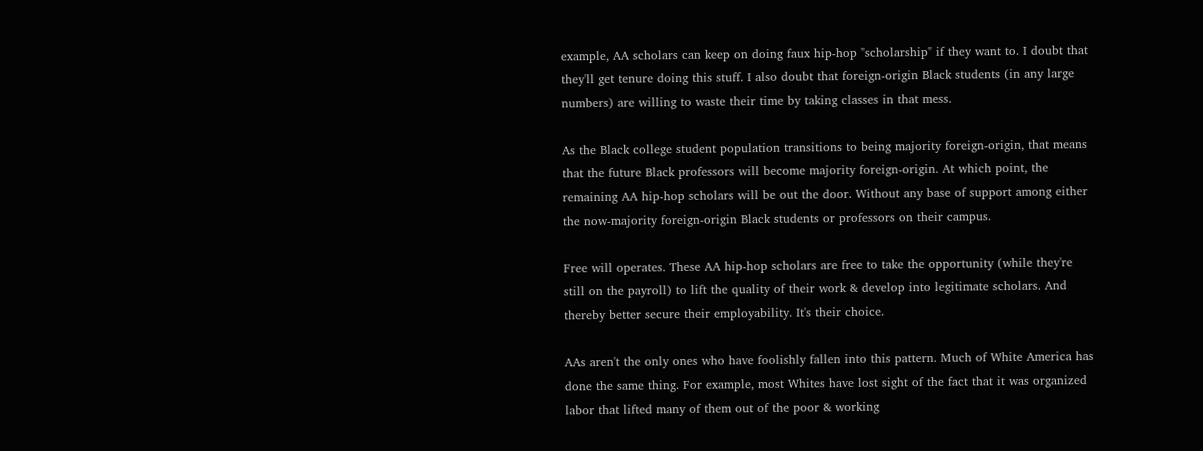example, AA scholars can keep on doing faux hip-hop "scholarship" if they want to. I doubt that they'll get tenure doing this stuff. I also doubt that foreign-origin Black students (in any large numbers) are willing to waste their time by taking classes in that mess.

As the Black college student population transitions to being majority foreign-origin, that means that the future Black professors will become majority foreign-origin. At which point, the remaining AA hip-hop scholars will be out the door. Without any base of support among either the now-majority foreign-origin Black students or professors on their campus.

Free will operates. These AA hip-hop scholars are free to take the opportunity (while they're still on the payroll) to lift the quality of their work & develop into legitimate scholars. And thereby better secure their employability. It's their choice.

AAs aren't the only ones who have foolishly fallen into this pattern. Much of White America has done the same thing. For example, most Whites have lost sight of the fact that it was organized labor that lifted many of them out of the poor & working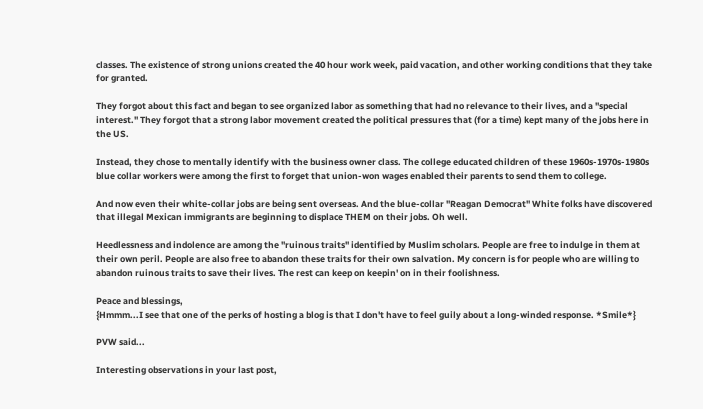classes. The existence of strong unions created the 40 hour work week, paid vacation, and other working conditions that they take for granted.

They forgot about this fact and began to see organized labor as something that had no relevance to their lives, and a "special interest." They forgot that a strong labor movement created the political pressures that (for a time) kept many of the jobs here in the US.

Instead, they chose to mentally identify with the business owner class. The college educated children of these 1960s-1970s-1980s blue collar workers were among the first to forget that union-won wages enabled their parents to send them to college.

And now even their white-collar jobs are being sent overseas. And the blue-collar "Reagan Democrat" White folks have discovered that illegal Mexican immigrants are beginning to displace THEM on their jobs. Oh well.

Heedlessness and indolence are among the "ruinous traits" identified by Muslim scholars. People are free to indulge in them at their own peril. People are also free to abandon these traits for their own salvation. My concern is for people who are willing to abandon ruinous traits to save their lives. The rest can keep on keepin' on in their foolishness.

Peace and blessings,
{Hmmm...I see that one of the perks of hosting a blog is that I don't have to feel guily about a long-winded response. *Smile*}

PVW said...

Interesting observations in your last post,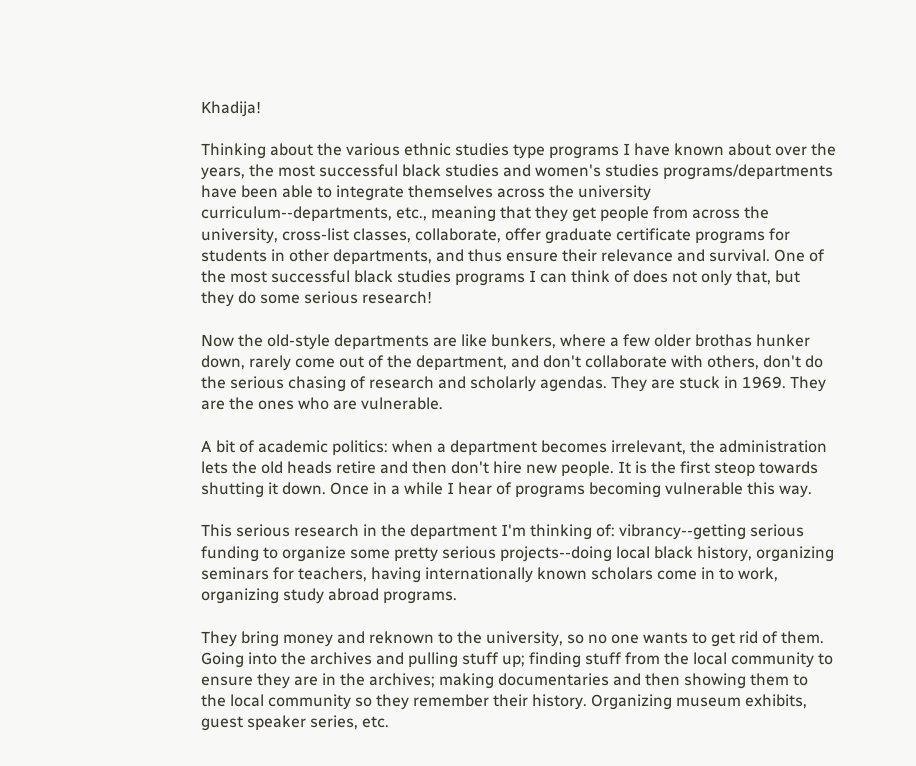Khadija!

Thinking about the various ethnic studies type programs I have known about over the years, the most successful black studies and women's studies programs/departments have been able to integrate themselves across the university curriculum--departments, etc., meaning that they get people from across the university, cross-list classes, collaborate, offer graduate certificate programs for students in other departments, and thus ensure their relevance and survival. One of the most successful black studies programs I can think of does not only that, but they do some serious research!

Now the old-style departments are like bunkers, where a few older brothas hunker down, rarely come out of the department, and don't collaborate with others, don't do the serious chasing of research and scholarly agendas. They are stuck in 1969. They are the ones who are vulnerable.

A bit of academic politics: when a department becomes irrelevant, the administration lets the old heads retire and then don't hire new people. It is the first steop towards shutting it down. Once in a while I hear of programs becoming vulnerable this way.

This serious research in the department I'm thinking of: vibrancy--getting serious funding to organize some pretty serious projects--doing local black history, organizing seminars for teachers, having internationally known scholars come in to work, organizing study abroad programs.

They bring money and reknown to the university, so no one wants to get rid of them. Going into the archives and pulling stuff up; finding stuff from the local community to ensure they are in the archives; making documentaries and then showing them to the local community so they remember their history. Organizing museum exhibits, guest speaker series, etc.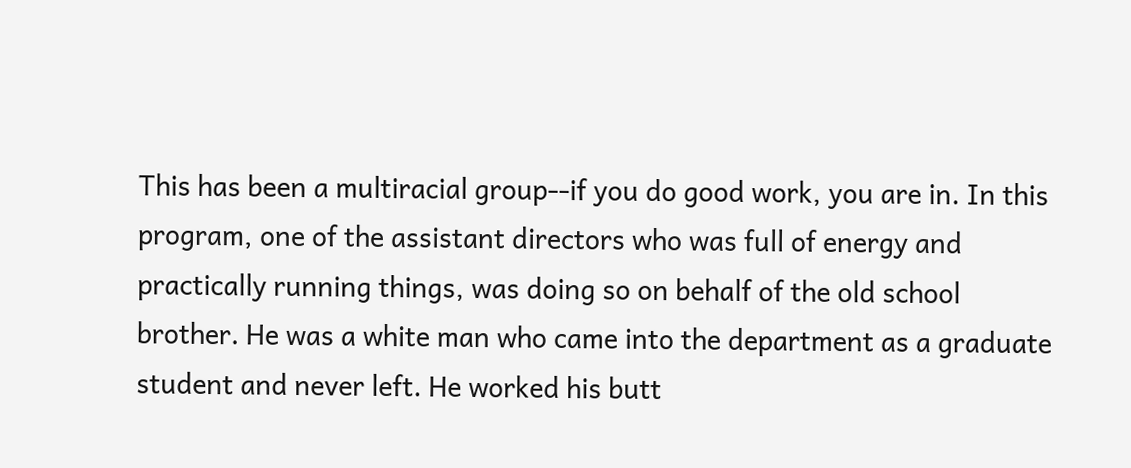This has been a multiracial group--if you do good work, you are in. In this program, one of the assistant directors who was full of energy and practically running things, was doing so on behalf of the old school brother. He was a white man who came into the department as a graduate student and never left. He worked his butt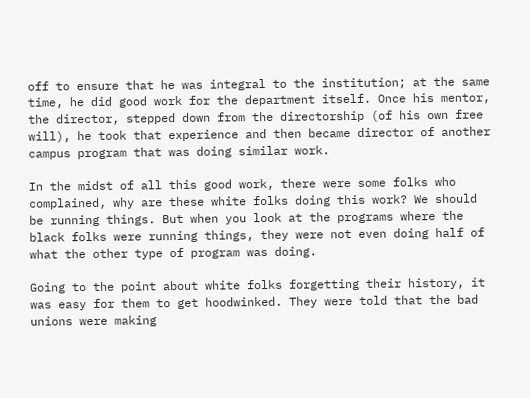off to ensure that he was integral to the institution; at the same time, he did good work for the department itself. Once his mentor, the director, stepped down from the directorship (of his own free will), he took that experience and then became director of another campus program that was doing similar work.

In the midst of all this good work, there were some folks who complained, why are these white folks doing this work? We should be running things. But when you look at the programs where the black folks were running things, they were not even doing half of what the other type of program was doing.

Going to the point about white folks forgetting their history, it was easy for them to get hoodwinked. They were told that the bad unions were making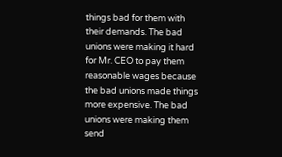things bad for them with their demands. The bad unions were making it hard for Mr. CEO to pay them reasonable wages because the bad unions made things more expensive. The bad unions were making them send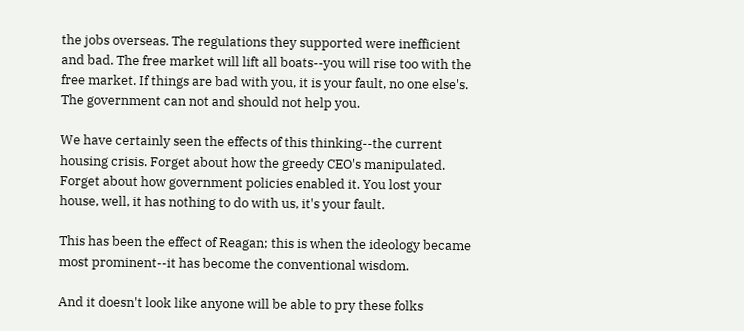the jobs overseas. The regulations they supported were inefficient and bad. The free market will lift all boats--you will rise too with the free market. If things are bad with you, it is your fault, no one else's. The government can not and should not help you.

We have certainly seen the effects of this thinking--the current housing crisis. Forget about how the greedy CEO's manipulated. Forget about how government policies enabled it. You lost your house, well, it has nothing to do with us, it's your fault.

This has been the effect of Reagan; this is when the ideology became most prominent--it has become the conventional wisdom.

And it doesn't look like anyone will be able to pry these folks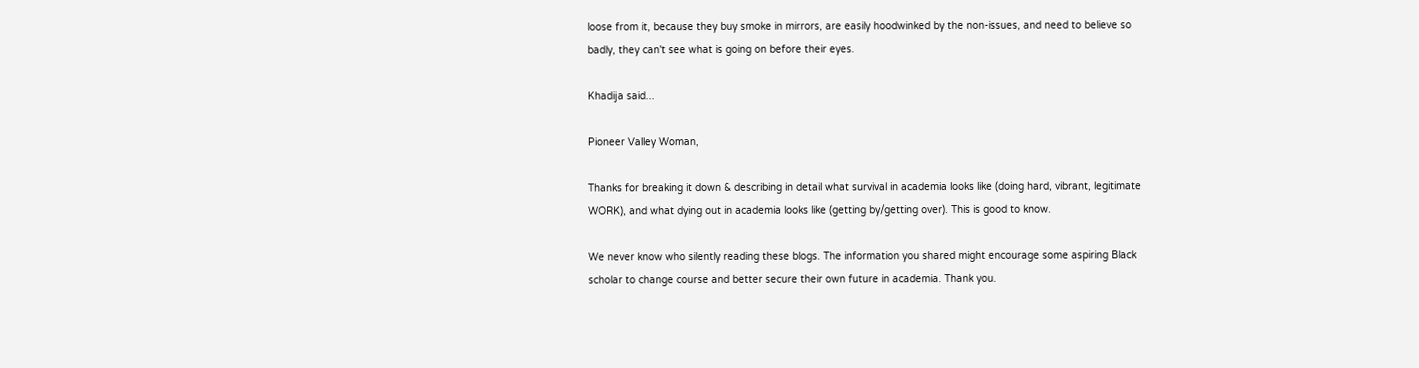loose from it, because they buy smoke in mirrors, are easily hoodwinked by the non-issues, and need to believe so badly, they can't see what is going on before their eyes.

Khadija said...

Pioneer Valley Woman,

Thanks for breaking it down & describing in detail what survival in academia looks like (doing hard, vibrant, legitimate WORK), and what dying out in academia looks like (getting by/getting over). This is good to know.

We never know who silently reading these blogs. The information you shared might encourage some aspiring Black scholar to change course and better secure their own future in academia. Thank you.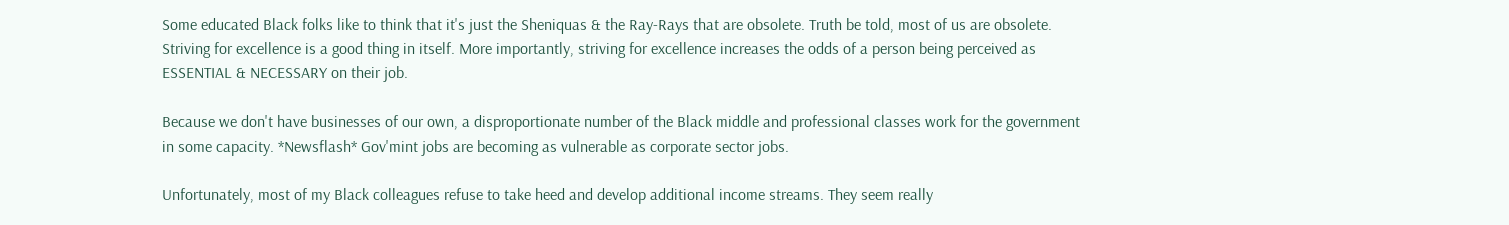Some educated Black folks like to think that it's just the Sheniquas & the Ray-Rays that are obsolete. Truth be told, most of us are obsolete. Striving for excellence is a good thing in itself. More importantly, striving for excellence increases the odds of a person being perceived as ESSENTIAL & NECESSARY on their job.

Because we don't have businesses of our own, a disproportionate number of the Black middle and professional classes work for the government in some capacity. *Newsflash* Gov'mint jobs are becoming as vulnerable as corporate sector jobs.

Unfortunately, most of my Black colleagues refuse to take heed and develop additional income streams. They seem really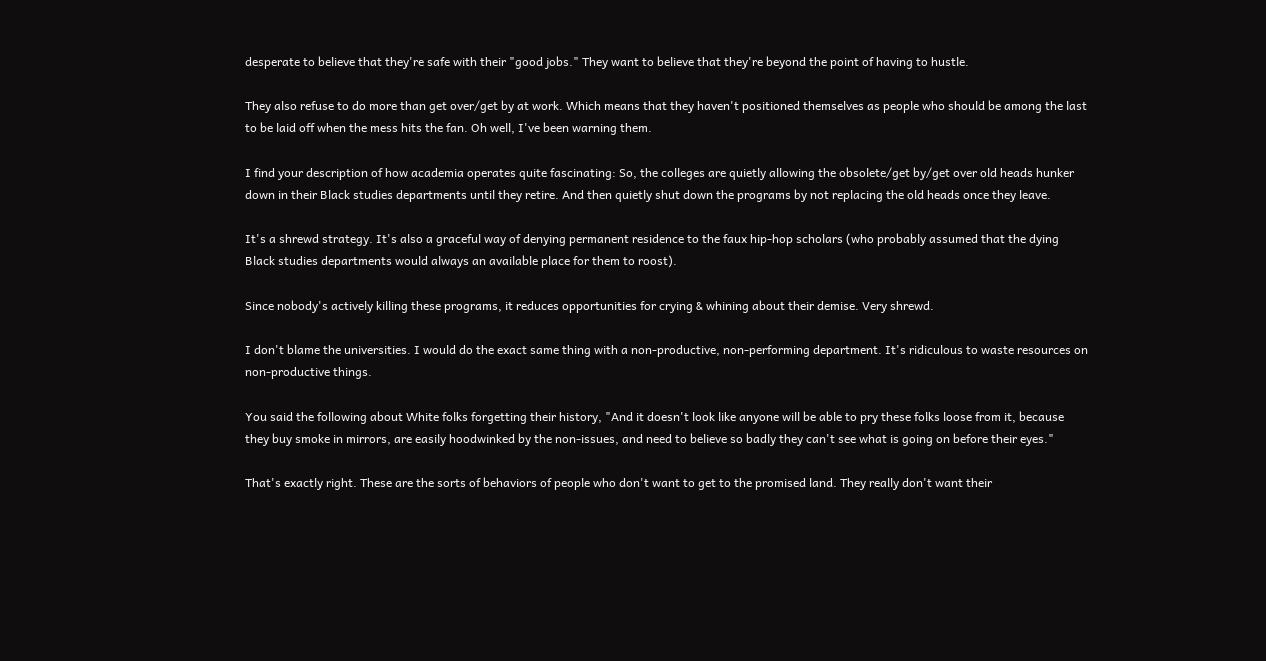desperate to believe that they're safe with their "good jobs." They want to believe that they're beyond the point of having to hustle.

They also refuse to do more than get over/get by at work. Which means that they haven't positioned themselves as people who should be among the last to be laid off when the mess hits the fan. Oh well, I've been warning them.

I find your description of how academia operates quite fascinating: So, the colleges are quietly allowing the obsolete/get by/get over old heads hunker down in their Black studies departments until they retire. And then quietly shut down the programs by not replacing the old heads once they leave.

It's a shrewd strategy. It's also a graceful way of denying permanent residence to the faux hip-hop scholars (who probably assumed that the dying Black studies departments would always an available place for them to roost).

Since nobody's actively killing these programs, it reduces opportunities for crying & whining about their demise. Very shrewd.

I don't blame the universities. I would do the exact same thing with a non-productive, non-performing department. It's ridiculous to waste resources on non-productive things.

You said the following about White folks forgetting their history, "And it doesn't look like anyone will be able to pry these folks loose from it, because they buy smoke in mirrors, are easily hoodwinked by the non-issues, and need to believe so badly they can't see what is going on before their eyes."

That's exactly right. These are the sorts of behaviors of people who don't want to get to the promised land. They really don't want their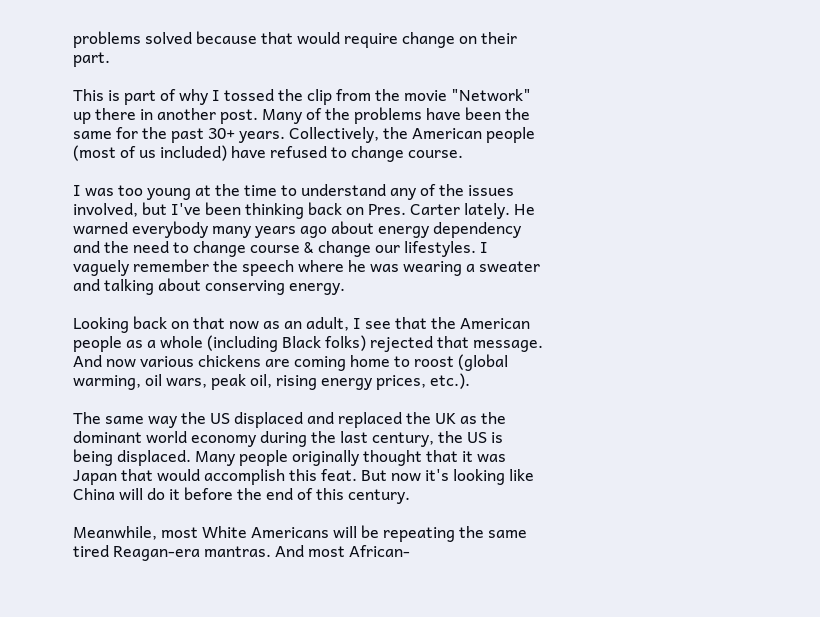problems solved because that would require change on their part.

This is part of why I tossed the clip from the movie "Network" up there in another post. Many of the problems have been the same for the past 30+ years. Collectively, the American people (most of us included) have refused to change course.

I was too young at the time to understand any of the issues involved, but I've been thinking back on Pres. Carter lately. He warned everybody many years ago about energy dependency and the need to change course & change our lifestyles. I vaguely remember the speech where he was wearing a sweater and talking about conserving energy.

Looking back on that now as an adult, I see that the American people as a whole (including Black folks) rejected that message. And now various chickens are coming home to roost (global warming, oil wars, peak oil, rising energy prices, etc.).

The same way the US displaced and replaced the UK as the dominant world economy during the last century, the US is being displaced. Many people originally thought that it was Japan that would accomplish this feat. But now it's looking like China will do it before the end of this century.

Meanwhile, most White Americans will be repeating the same tired Reagan-era mantras. And most African-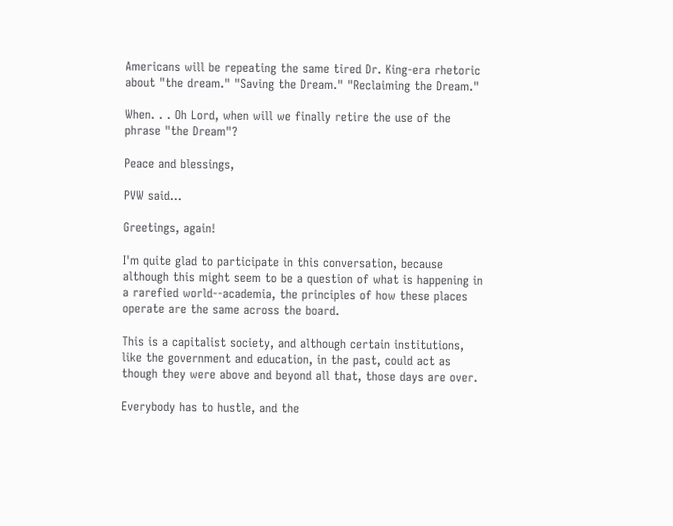Americans will be repeating the same tired Dr. King-era rhetoric about "the dream." "Saving the Dream." "Reclaiming the Dream."

When. . . Oh Lord, when will we finally retire the use of the phrase "the Dream"?

Peace and blessings,

PVW said...

Greetings, again!

I'm quite glad to participate in this conversation, because although this might seem to be a question of what is happening in a rarefied world--academia, the principles of how these places operate are the same across the board.

This is a capitalist society, and although certain institutions, like the government and education, in the past, could act as though they were above and beyond all that, those days are over.

Everybody has to hustle, and the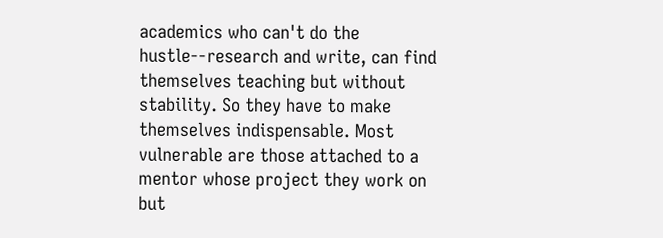academics who can't do the hustle--research and write, can find themselves teaching but without stability. So they have to make themselves indispensable. Most vulnerable are those attached to a mentor whose project they work on but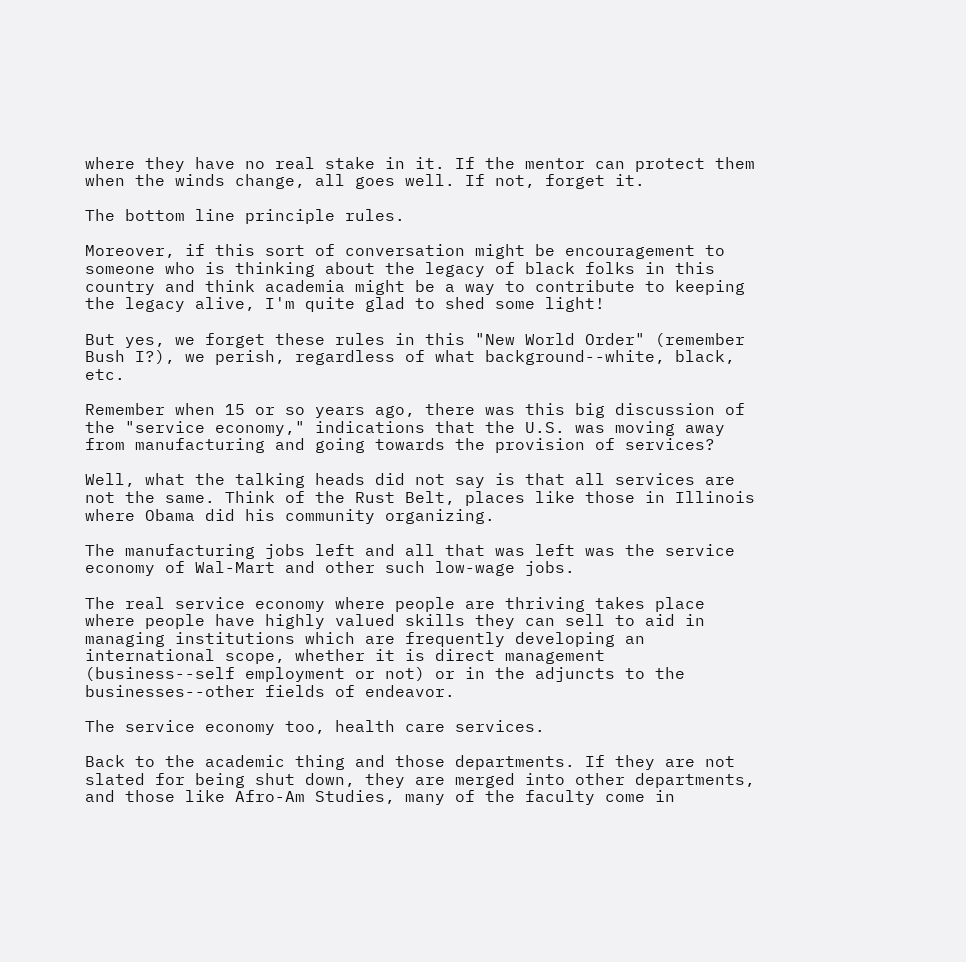where they have no real stake in it. If the mentor can protect them when the winds change, all goes well. If not, forget it.

The bottom line principle rules.

Moreover, if this sort of conversation might be encouragement to someone who is thinking about the legacy of black folks in this country and think academia might be a way to contribute to keeping the legacy alive, I'm quite glad to shed some light!

But yes, we forget these rules in this "New World Order" (remember Bush I?), we perish, regardless of what background--white, black, etc.

Remember when 15 or so years ago, there was this big discussion of the "service economy," indications that the U.S. was moving away from manufacturing and going towards the provision of services?

Well, what the talking heads did not say is that all services are not the same. Think of the Rust Belt, places like those in Illinois where Obama did his community organizing.

The manufacturing jobs left and all that was left was the service economy of Wal-Mart and other such low-wage jobs.

The real service economy where people are thriving takes place where people have highly valued skills they can sell to aid in managing institutions which are frequently developing an international scope, whether it is direct management (business--self employment or not) or in the adjuncts to the businesses--other fields of endeavor.

The service economy too, health care services.

Back to the academic thing and those departments. If they are not slated for being shut down, they are merged into other departments, and those like Afro-Am Studies, many of the faculty come in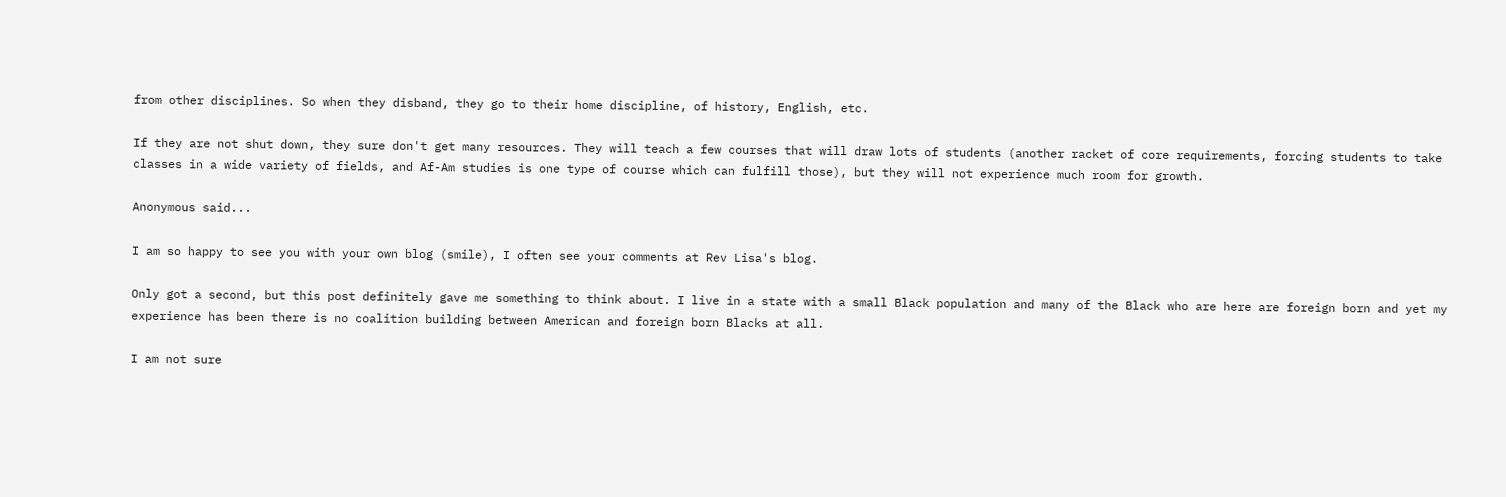from other disciplines. So when they disband, they go to their home discipline, of history, English, etc.

If they are not shut down, they sure don't get many resources. They will teach a few courses that will draw lots of students (another racket of core requirements, forcing students to take classes in a wide variety of fields, and Af-Am studies is one type of course which can fulfill those), but they will not experience much room for growth.

Anonymous said...

I am so happy to see you with your own blog (smile), I often see your comments at Rev Lisa's blog.

Only got a second, but this post definitely gave me something to think about. I live in a state with a small Black population and many of the Black who are here are foreign born and yet my experience has been there is no coalition building between American and foreign born Blacks at all.

I am not sure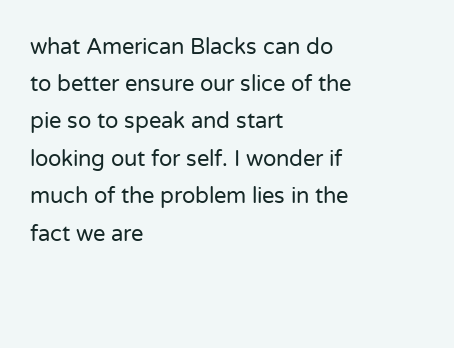what American Blacks can do to better ensure our slice of the pie so to speak and start looking out for self. I wonder if much of the problem lies in the fact we are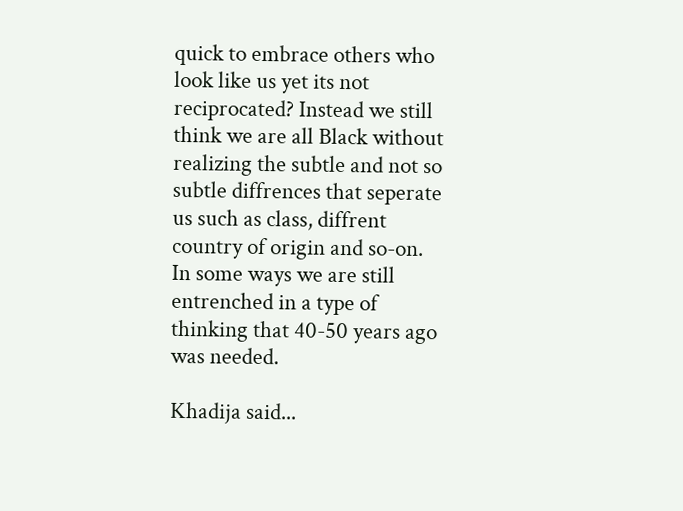quick to embrace others who look like us yet its not reciprocated? Instead we still think we are all Black without realizing the subtle and not so subtle diffrences that seperate us such as class, diffrent country of origin and so-on. In some ways we are still entrenched in a type of thinking that 40-50 years ago was needed.

Khadija said...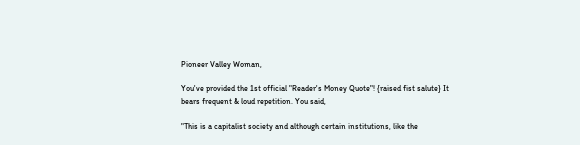Pioneer Valley Woman,

You've provided the 1st official "Reader's Money Quote"! {raised fist salute} It bears frequent & loud repetition. You said,

"This is a capitalist society and although certain institutions, like the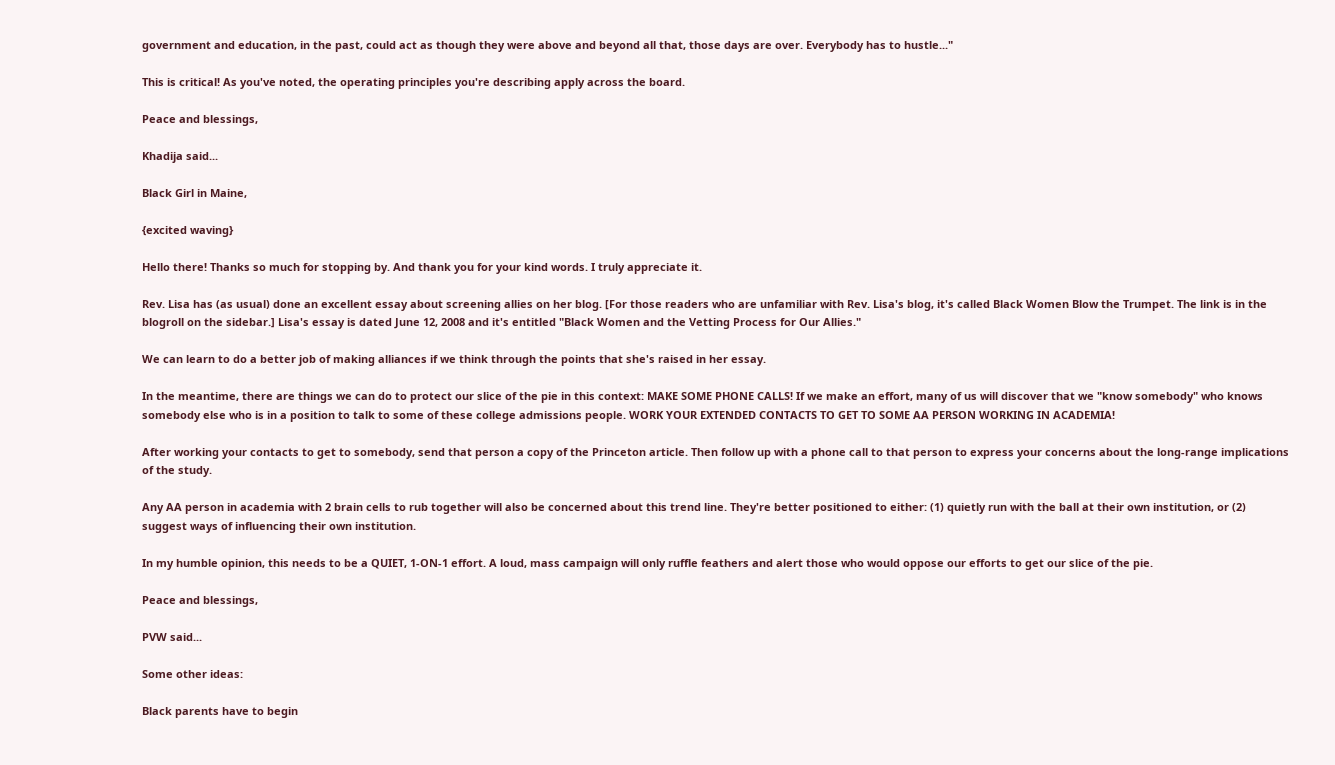government and education, in the past, could act as though they were above and beyond all that, those days are over. Everybody has to hustle..."

This is critical! As you've noted, the operating principles you're describing apply across the board.

Peace and blessings,

Khadija said...

Black Girl in Maine,

{excited waving}

Hello there! Thanks so much for stopping by. And thank you for your kind words. I truly appreciate it.

Rev. Lisa has (as usual) done an excellent essay about screening allies on her blog. [For those readers who are unfamiliar with Rev. Lisa's blog, it's called Black Women Blow the Trumpet. The link is in the blogroll on the sidebar.] Lisa's essay is dated June 12, 2008 and it's entitled "Black Women and the Vetting Process for Our Allies."

We can learn to do a better job of making alliances if we think through the points that she's raised in her essay.

In the meantime, there are things we can do to protect our slice of the pie in this context: MAKE SOME PHONE CALLS! If we make an effort, many of us will discover that we "know somebody" who knows somebody else who is in a position to talk to some of these college admissions people. WORK YOUR EXTENDED CONTACTS TO GET TO SOME AA PERSON WORKING IN ACADEMIA!

After working your contacts to get to somebody, send that person a copy of the Princeton article. Then follow up with a phone call to that person to express your concerns about the long-range implications of the study.

Any AA person in academia with 2 brain cells to rub together will also be concerned about this trend line. They're better positioned to either: (1) quietly run with the ball at their own institution, or (2) suggest ways of influencing their own institution.

In my humble opinion, this needs to be a QUIET, 1-ON-1 effort. A loud, mass campaign will only ruffle feathers and alert those who would oppose our efforts to get our slice of the pie.

Peace and blessings,

PVW said...

Some other ideas:

Black parents have to begin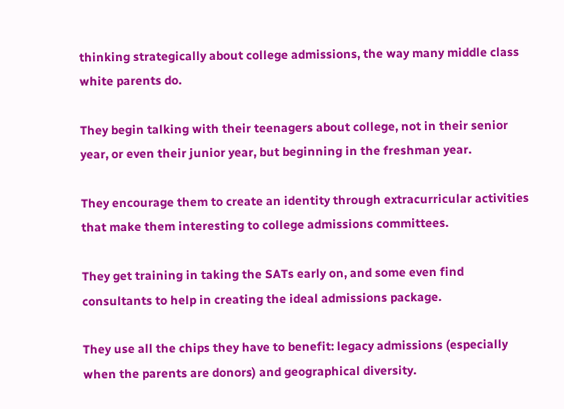thinking strategically about college admissions, the way many middle class white parents do.

They begin talking with their teenagers about college, not in their senior year, or even their junior year, but beginning in the freshman year.

They encourage them to create an identity through extracurricular activities that make them interesting to college admissions committees.

They get training in taking the SATs early on, and some even find consultants to help in creating the ideal admissions package.

They use all the chips they have to benefit: legacy admissions (especially when the parents are donors) and geographical diversity.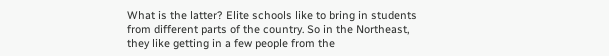What is the latter? Elite schools like to bring in students from different parts of the country. So in the Northeast, they like getting in a few people from the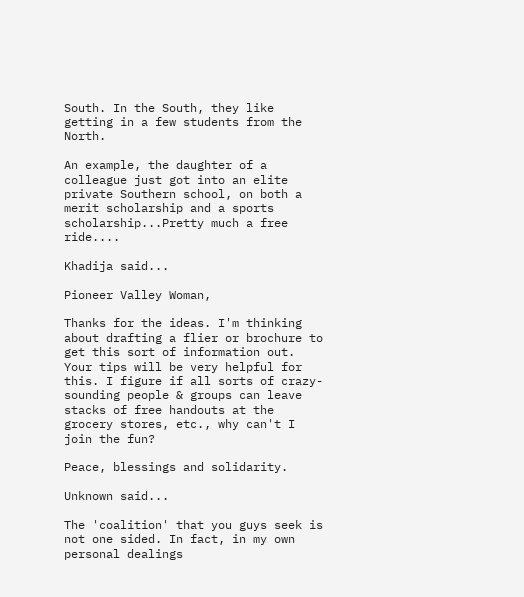South. In the South, they like getting in a few students from the North.

An example, the daughter of a colleague just got into an elite private Southern school, on both a merit scholarship and a sports scholarship...Pretty much a free ride....

Khadija said...

Pioneer Valley Woman,

Thanks for the ideas. I'm thinking about drafting a flier or brochure to get this sort of information out. Your tips will be very helpful for this. I figure if all sorts of crazy-sounding people & groups can leave stacks of free handouts at the grocery stores, etc., why can't I join the fun?

Peace, blessings and solidarity.

Unknown said...

The 'coalition' that you guys seek is not one sided. In fact, in my own personal dealings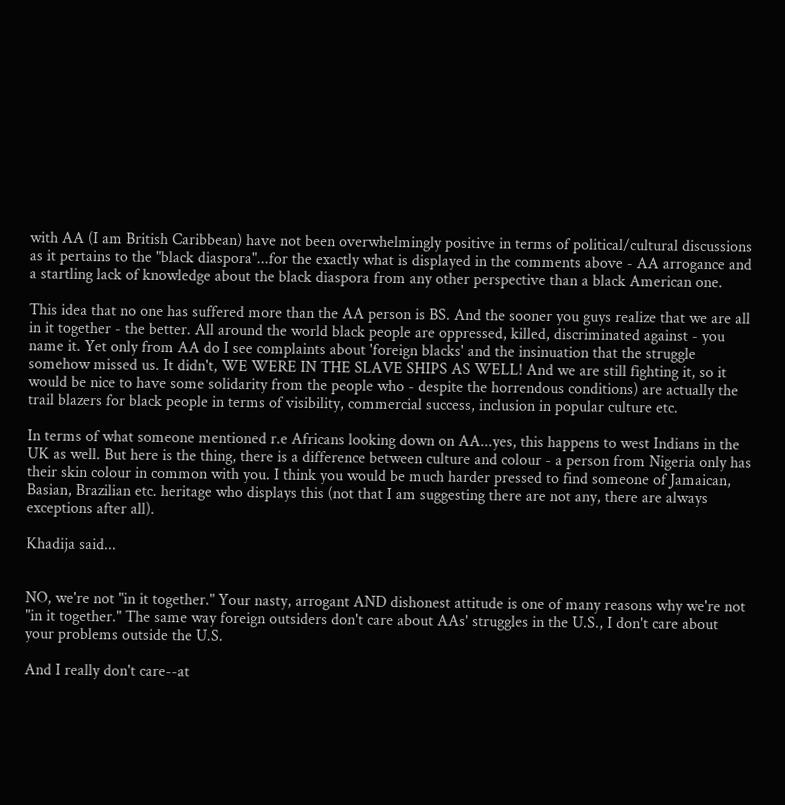with AA (I am British Caribbean) have not been overwhelmingly positive in terms of political/cultural discussions as it pertains to the "black diaspora"...for the exactly what is displayed in the comments above - AA arrogance and a startling lack of knowledge about the black diaspora from any other perspective than a black American one.

This idea that no one has suffered more than the AA person is BS. And the sooner you guys realize that we are all in it together - the better. All around the world black people are oppressed, killed, discriminated against - you name it. Yet only from AA do I see complaints about 'foreign blacks' and the insinuation that the struggle somehow missed us. It didn't, WE WERE IN THE SLAVE SHIPS AS WELL! And we are still fighting it, so it would be nice to have some solidarity from the people who - despite the horrendous conditions) are actually the trail blazers for black people in terms of visibility, commercial success, inclusion in popular culture etc.

In terms of what someone mentioned r.e Africans looking down on AA...yes, this happens to west Indians in the UK as well. But here is the thing, there is a difference between culture and colour - a person from Nigeria only has their skin colour in common with you. I think you would be much harder pressed to find someone of Jamaican, Basian, Brazilian etc. heritage who displays this (not that I am suggesting there are not any, there are always exceptions after all).

Khadija said...


NO, we're not "in it together." Your nasty, arrogant AND dishonest attitude is one of many reasons why we're not "in it together." The same way foreign outsiders don't care about AAs' struggles in the U.S., I don't care about your problems outside the U.S.

And I really don't care--at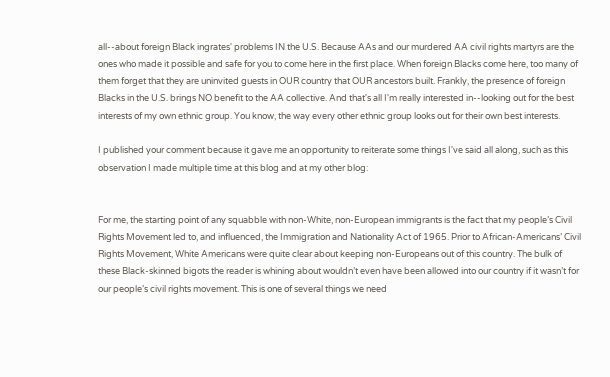all--about foreign Black ingrates' problems IN the U.S. Because AAs and our murdered AA civil rights martyrs are the ones who made it possible and safe for you to come here in the first place. When foreign Blacks come here, too many of them forget that they are uninvited guests in OUR country that OUR ancestors built. Frankly, the presence of foreign Blacks in the U.S. brings NO benefit to the AA collective. And that's all I'm really interested in--looking out for the best interests of my own ethnic group. You know, the way every other ethnic group looks out for their own best interests.

I published your comment because it gave me an opportunity to reiterate some things I've said all along, such as this observation I made multiple time at this blog and at my other blog:


For me, the starting point of any squabble with non-White, non-European immigrants is the fact that my people’s Civil Rights Movement led to, and influenced, the Immigration and Nationality Act of 1965. Prior to African-Americans’ Civil Rights Movement, White Americans were quite clear about keeping non-Europeans out of this country. The bulk of these Black-skinned bigots the reader is whining about wouldn’t even have been allowed into our country if it wasn’t for our people’s civil rights movement. This is one of several things we need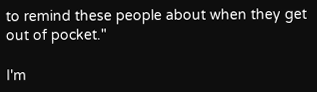to remind these people about when they get out of pocket."

I'm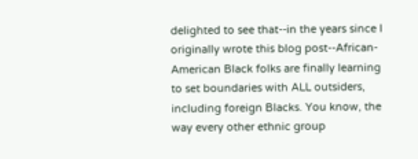delighted to see that--in the years since I originally wrote this blog post--African-American Black folks are finally learning to set boundaries with ALL outsiders, including foreign Blacks. You know, the way every other ethnic group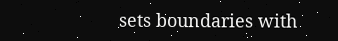sets boundaries with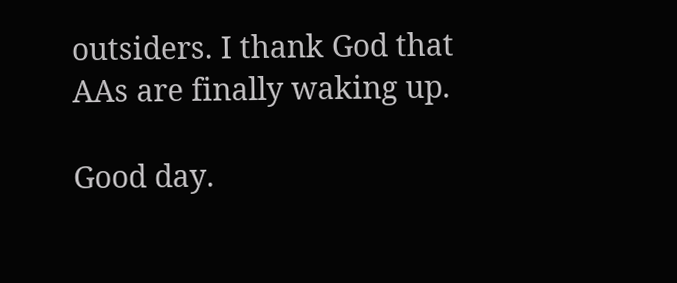outsiders. I thank God that AAs are finally waking up.

Good day.